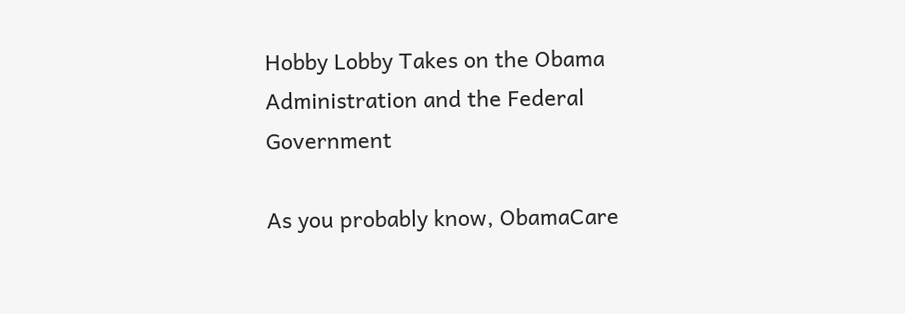Hobby Lobby Takes on the Obama Administration and the Federal Government

As you probably know, ObamaCare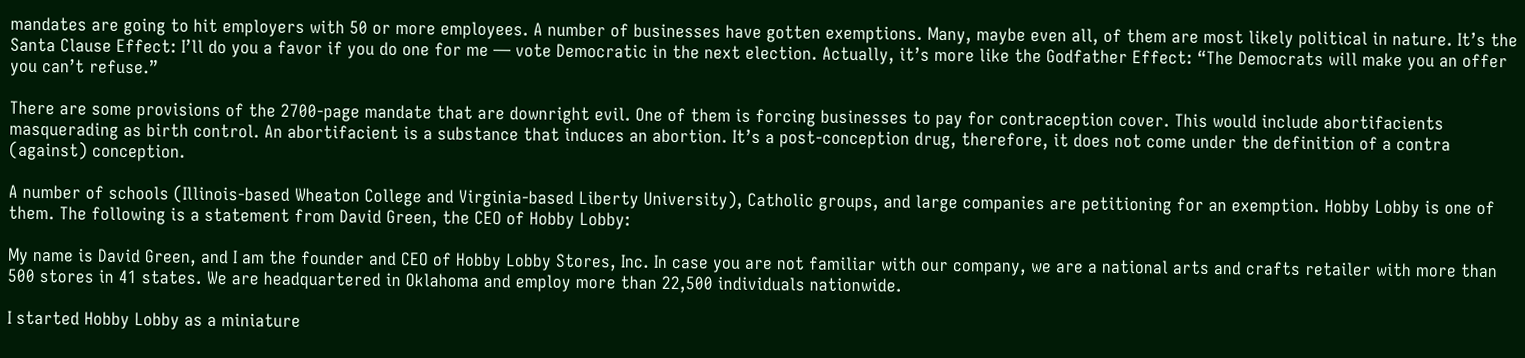mandates are going to hit employers with 50 or more employees. A number of businesses have gotten exemptions. Many, maybe even all, of them are most likely political in nature. It’s the Santa Clause Effect: I’ll do you a favor if you do one for me — vote Democratic in the next election. Actually, it’s more like the Godfather Effect: “The Democrats will make you an offer you can’t refuse.”

There are some provisions of the 2700-page mandate that are downright evil. One of them is forcing businesses to pay for contraception cover. This would include abortifacients masquerading as birth control. An abortifacient is a substance that induces an abortion. It’s a post-conception drug, therefore, it does not come under the definition of a contra (against) conception.

A number of schools (Illinois-based Wheaton College and Virginia-based Liberty University), Catholic groups, and large companies are petitioning for an exemption. Hobby Lobby is one of them. The following is a statement from David Green, the CEO of Hobby Lobby:

My name is David Green, and I am the founder and CEO of Hobby Lobby Stores, Inc. In case you are not familiar with our company, we are a national arts and crafts retailer with more than 500 stores in 41 states. We are headquartered in Oklahoma and employ more than 22,500 individuals nationwide.

I started Hobby Lobby as a miniature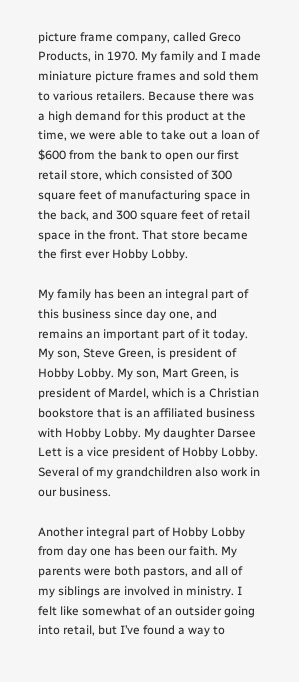picture frame company, called Greco Products, in 1970. My family and I made miniature picture frames and sold them to various retailers. Because there was a high demand for this product at the time, we were able to take out a loan of $600 from the bank to open our first retail store, which consisted of 300 square feet of manufacturing space in the back, and 300 square feet of retail space in the front. That store became the first ever Hobby Lobby.

My family has been an integral part of this business since day one, and remains an important part of it today. My son, Steve Green, is president of Hobby Lobby. My son, Mart Green, is president of Mardel, which is a Christian bookstore that is an affiliated business with Hobby Lobby. My daughter Darsee Lett is a vice president of Hobby Lobby. Several of my grandchildren also work in our business.

Another integral part of Hobby Lobby from day one has been our faith. My parents were both pastors, and all of my siblings are involved in ministry. I felt like somewhat of an outsider going into retail, but I’ve found a way to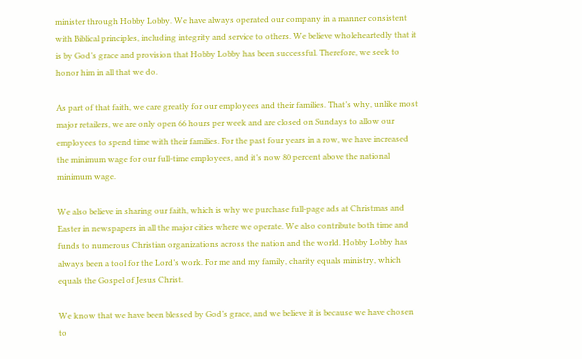minister through Hobby Lobby. We have always operated our company in a manner consistent with Biblical principles, including integrity and service to others. We believe wholeheartedly that it is by God’s grace and provision that Hobby Lobby has been successful. Therefore, we seek to honor him in all that we do.

As part of that faith, we care greatly for our employees and their families. That’s why, unlike most major retailers, we are only open 66 hours per week and are closed on Sundays to allow our employees to spend time with their families. For the past four years in a row, we have increased the minimum wage for our full-time employees, and it’s now 80 percent above the national minimum wage.

We also believe in sharing our faith, which is why we purchase full-page ads at Christmas and Easter in newspapers in all the major cities where we operate. We also contribute both time and funds to numerous Christian organizations across the nation and the world. Hobby Lobby has always been a tool for the Lord’s work. For me and my family, charity equals ministry, which equals the Gospel of Jesus Christ.

We know that we have been blessed by God’s grace, and we believe it is because we have chosen to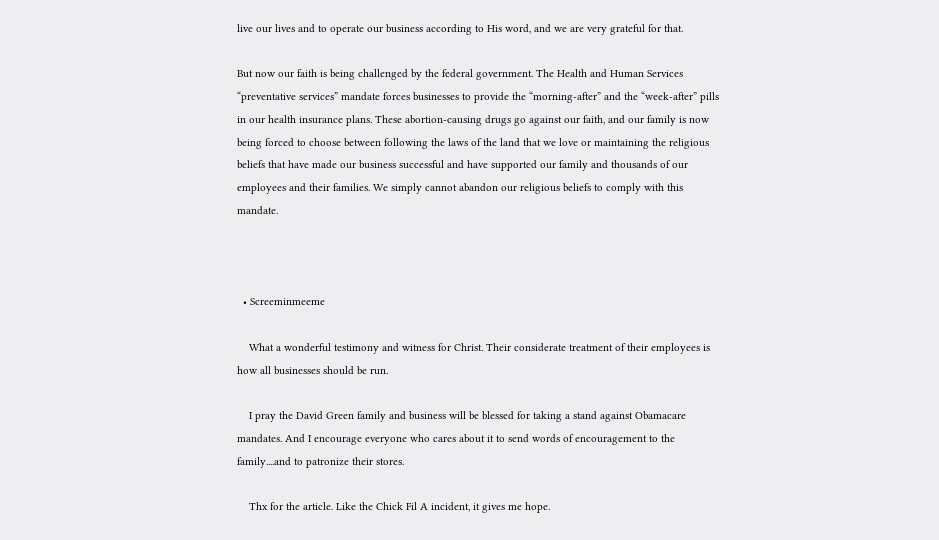live our lives and to operate our business according to His word, and we are very grateful for that.

But now our faith is being challenged by the federal government. The Health and Human Services “preventative services” mandate forces businesses to provide the “morning-after” and the “week-after” pills in our health insurance plans. These abortion-causing drugs go against our faith, and our family is now being forced to choose between following the laws of the land that we love or maintaining the religious beliefs that have made our business successful and have supported our family and thousands of our employees and their families. We simply cannot abandon our religious beliefs to comply with this mandate.



  • Screeminmeeme

    What a wonderful testimony and witness for Christ. Their considerate treatment of their employees is how all businesses should be run.

    I pray the David Green family and business will be blessed for taking a stand against Obamacare mandates. And I encourage everyone who cares about it to send words of encouragement to the family....and to patronize their stores.

    Thx for the article. Like the Chick Fil A incident, it gives me hope.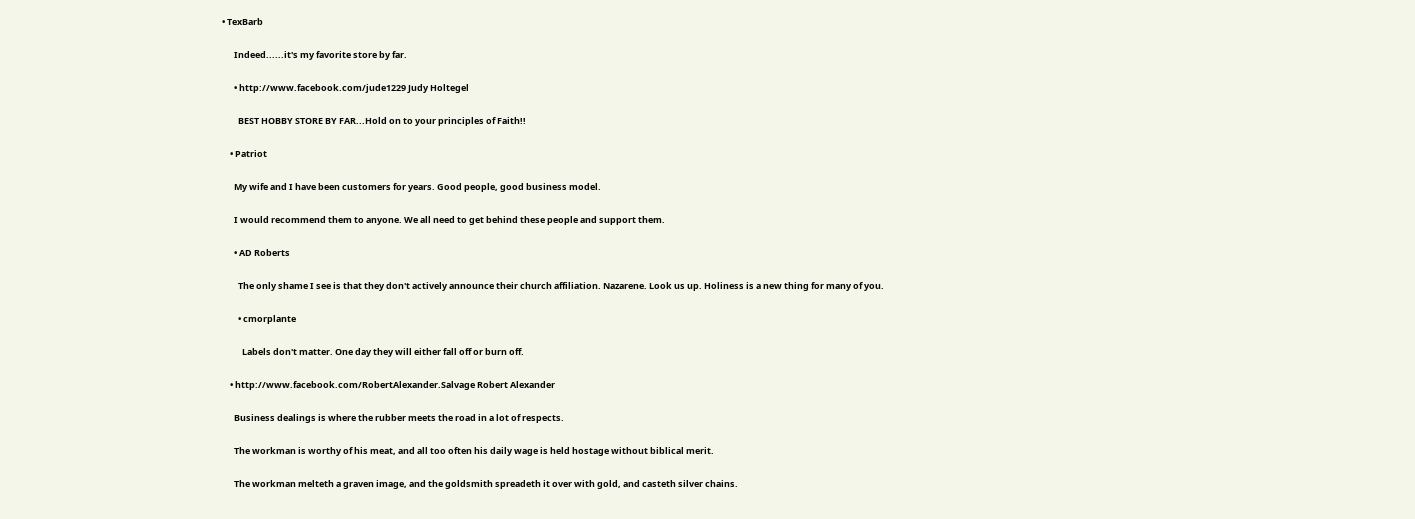• TexBarb

      Indeed......it's my favorite store by far.

      • http://www.facebook.com/jude1229 Judy Holtegel

        BEST HOBBY STORE BY FAR...Hold on to your principles of Faith!!

    • Patriot

      My wife and I have been customers for years. Good people, good business model.

      I would recommend them to anyone. We all need to get behind these people and support them.

      • AD Roberts

        The only shame I see is that they don't actively announce their church affiliation. Nazarene. Look us up. Holiness is a new thing for many of you.

        • cmorplante

          Labels don't matter. One day they will either fall off or burn off.

    • http://www.facebook.com/RobertAlexander.Salvage Robert Alexander

      Business dealings is where the rubber meets the road in a lot of respects.

      The workman is worthy of his meat, and all too often his daily wage is held hostage without biblical merit.

      The workman melteth a graven image, and the goldsmith spreadeth it over with gold, and casteth silver chains.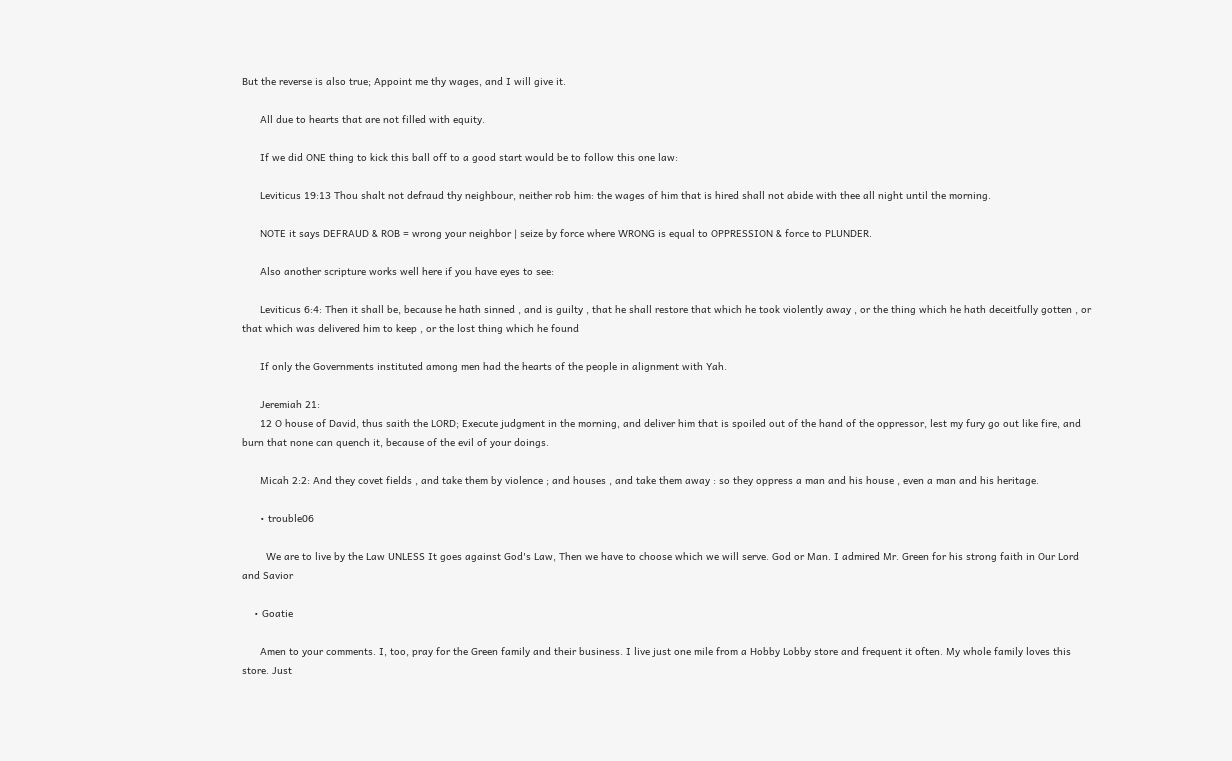But the reverse is also true; Appoint me thy wages, and I will give it.

      All due to hearts that are not filled with equity.

      If we did ONE thing to kick this ball off to a good start would be to follow this one law:

      Leviticus 19:13 Thou shalt not defraud thy neighbour, neither rob him: the wages of him that is hired shall not abide with thee all night until the morning.

      NOTE it says DEFRAUD & ROB = wrong your neighbor | seize by force where WRONG is equal to OPPRESSION & force to PLUNDER.

      Also another scripture works well here if you have eyes to see:

      Leviticus 6:4: Then it shall be, because he hath sinned , and is guilty , that he shall restore that which he took violently away , or the thing which he hath deceitfully gotten , or that which was delivered him to keep , or the lost thing which he found

      If only the Governments instituted among men had the hearts of the people in alignment with Yah.

      Jeremiah 21:
      12 O house of David, thus saith the LORD; Execute judgment in the morning, and deliver him that is spoiled out of the hand of the oppressor, lest my fury go out like fire, and burn that none can quench it, because of the evil of your doings.

      Micah 2:2: And they covet fields , and take them by violence ; and houses , and take them away : so they oppress a man and his house , even a man and his heritage.

      • trouble06

        We are to live by the Law UNLESS It goes against God's Law, Then we have to choose which we will serve. God or Man. I admired Mr. Green for his strong faith in Our Lord and Savior

    • Goatie

      Amen to your comments. I, too, pray for the Green family and their business. I live just one mile from a Hobby Lobby store and frequent it often. My whole family loves this store. Just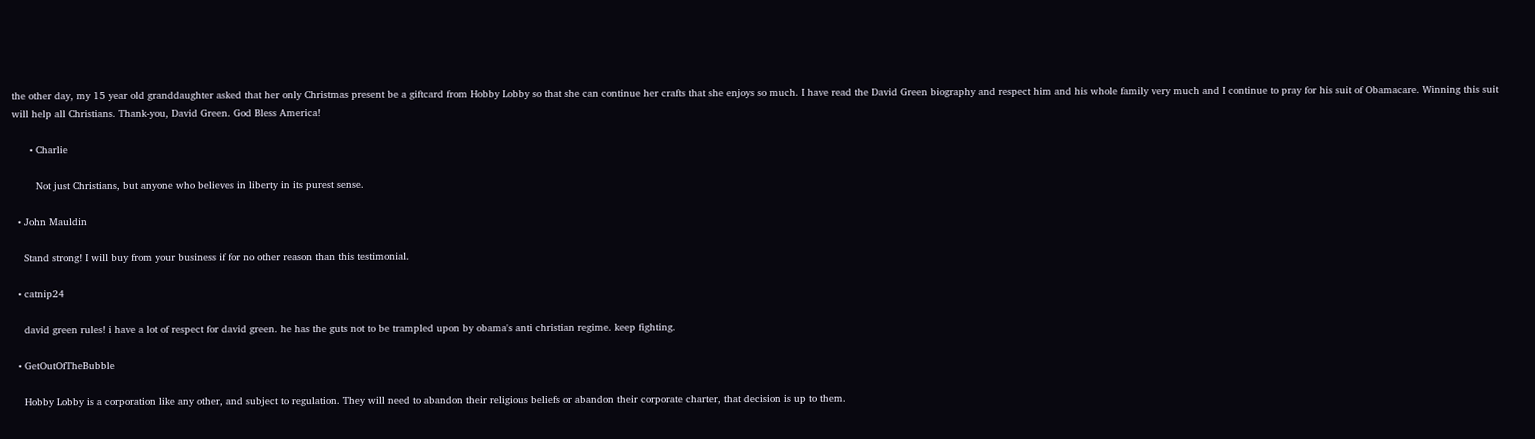the other day, my 15 year old granddaughter asked that her only Christmas present be a giftcard from Hobby Lobby so that she can continue her crafts that she enjoys so much. I have read the David Green biography and respect him and his whole family very much and I continue to pray for his suit of Obamacare. Winning this suit will help all Christians. Thank-you, David Green. God Bless America!

      • Charlie

        Not just Christians, but anyone who believes in liberty in its purest sense.

  • John Mauldin

    Stand strong! I will buy from your business if for no other reason than this testimonial.

  • catnip24

    david green rules! i have a lot of respect for david green. he has the guts not to be trampled upon by obama's anti christian regime. keep fighting.

  • GetOutOfTheBubble

    Hobby Lobby is a corporation like any other, and subject to regulation. They will need to abandon their religious beliefs or abandon their corporate charter, that decision is up to them.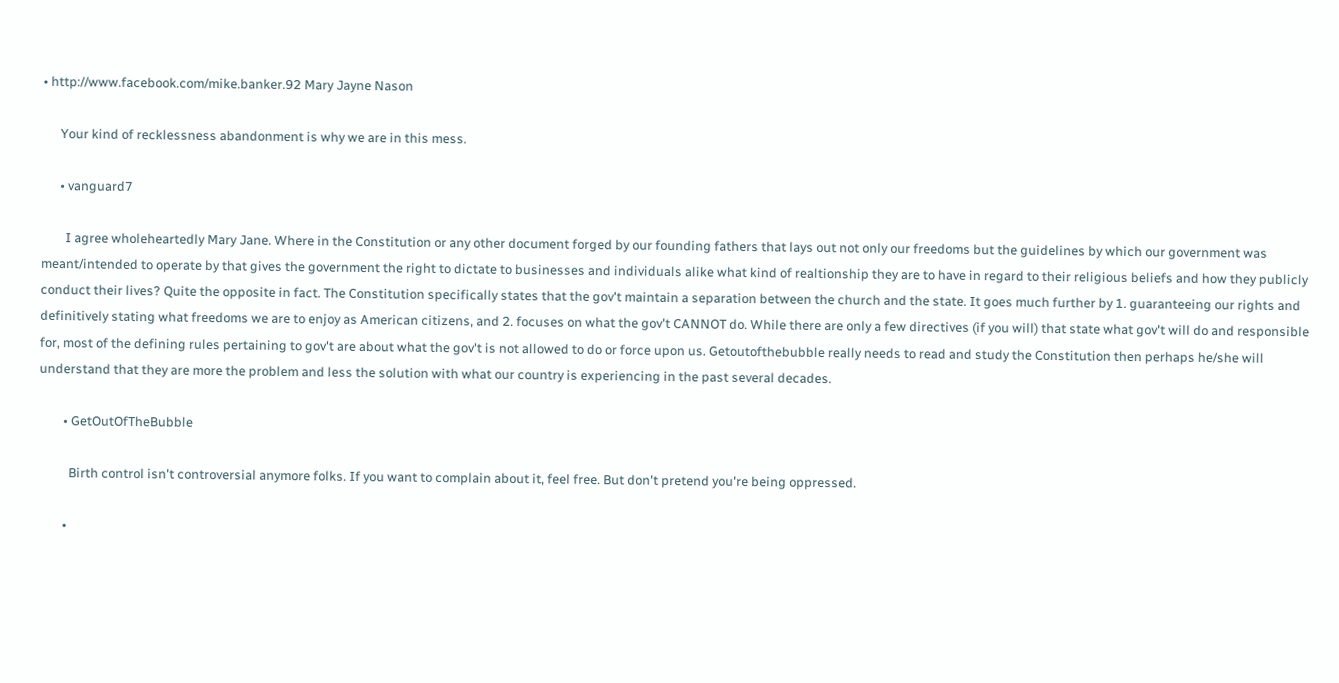• http://www.facebook.com/mike.banker.92 Mary Jayne Nason

      Your kind of recklessness abandonment is why we are in this mess.

      • vanguard7

        I agree wholeheartedly Mary Jane. Where in the Constitution or any other document forged by our founding fathers that lays out not only our freedoms but the guidelines by which our government was meant/intended to operate by that gives the government the right to dictate to businesses and individuals alike what kind of realtionship they are to have in regard to their religious beliefs and how they publicly conduct their lives? Quite the opposite in fact. The Constitution specifically states that the gov't maintain a separation between the church and the state. It goes much further by 1. guaranteeing our rights and definitively stating what freedoms we are to enjoy as American citizens, and 2. focuses on what the gov't CANNOT do. While there are only a few directives (if you will) that state what gov't will do and responsible for, most of the defining rules pertaining to gov't are about what the gov't is not allowed to do or force upon us. Getoutofthebubble really needs to read and study the Constitution then perhaps he/she will understand that they are more the problem and less the solution with what our country is experiencing in the past several decades.

        • GetOutOfTheBubble

          Birth control isn't controversial anymore folks. If you want to complain about it, feel free. But don't pretend you're being oppressed.

        •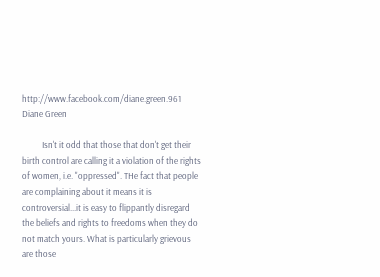http://www.facebook.com/diane.green.961 Diane Green

          Isn't it odd that those that don't get their birth control are calling it a violation of the rights of women, i.e. "oppressed". THe fact that people are complaining about it means it is controversial...it is easy to flippantly disregard the beliefs and rights to freedoms when they do not match yours. What is particularly grievous are those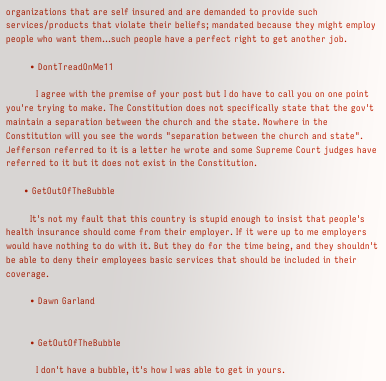organizations that are self insured and are demanded to provide such services/products that violate their beliefs; mandated because they might employ people who want them...such people have a perfect right to get another job.

        • DontTreadOnMe11

          I agree with the premise of your post but I do have to call you on one point you're trying to make. The Constitution does not specifically state that the gov't maintain a separation between the church and the state. Nowhere in the Constitution will you see the words "separation between the church and state". Jefferson referred to it is a letter he wrote and some Supreme Court judges have referred to it but it does not exist in the Constitution.

      • GetOutOfTheBubble

        It's not my fault that this country is stupid enough to insist that people's health insurance should come from their employer. If it were up to me employers would have nothing to do with it. But they do for the time being, and they shouldn't be able to deny their employees basic services that should be included in their coverage.

        • Dawn Garland


        • GetOutOfTheBubble

          I don't have a bubble, it's how I was able to get in yours.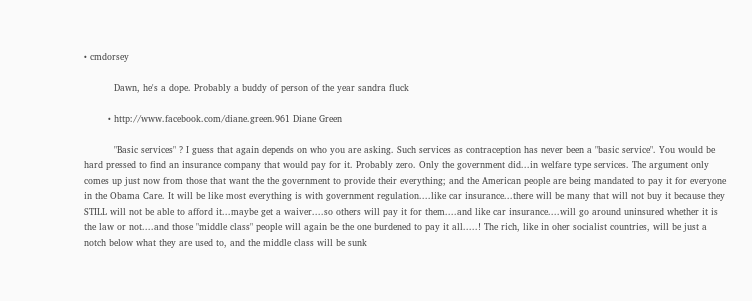• cmdorsey

          Dawn, he's a dope. Probably a buddy of person of the year sandra fluck

        • http://www.facebook.com/diane.green.961 Diane Green

          "Basic services" ? I guess that again depends on who you are asking. Such services as contraception has never been a "basic service". You would be hard pressed to find an insurance company that would pay for it. Probably zero. Only the government did...in welfare type services. The argument only comes up just now from those that want the the government to provide their everything; and the American people are being mandated to pay it for everyone in the Obama Care. It will be like most everything is with government regulation....like car insurance...there will be many that will not buy it because they STILL will not be able to afford it...maybe get a waiver....so others will pay it for them....and like car insurance....will go around uninsured whether it is the law or not....and those "middle class" people will again be the one burdened to pay it all.....! The rich, like in oher socialist countries, will be just a notch below what they are used to, and the middle class will be sunk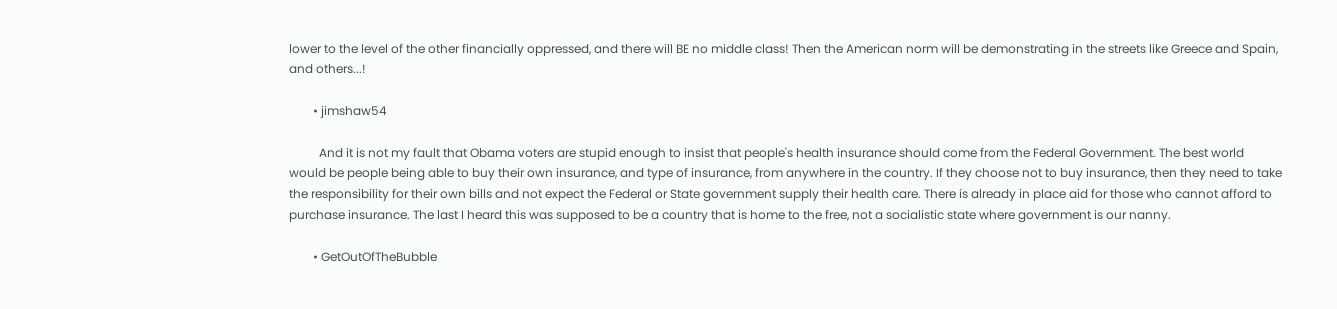lower to the level of the other financially oppressed, and there will BE no middle class! Then the American norm will be demonstrating in the streets like Greece and Spain, and others...!

        • jimshaw54

          And it is not my fault that Obama voters are stupid enough to insist that people's health insurance should come from the Federal Government. The best world would be people being able to buy their own insurance, and type of insurance, from anywhere in the country. If they choose not to buy insurance, then they need to take the responsibility for their own bills and not expect the Federal or State government supply their health care. There is already in place aid for those who cannot afford to purchase insurance. The last I heard this was supposed to be a country that is home to the free, not a socialistic state where government is our nanny.

        • GetOutOfTheBubble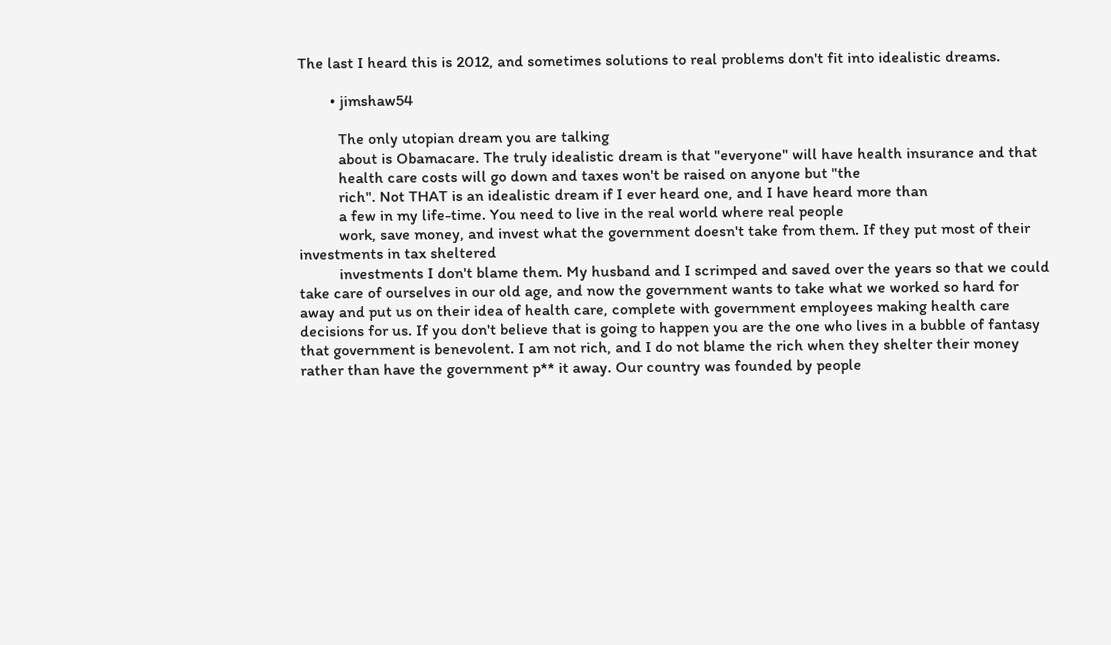The last I heard this is 2012, and sometimes solutions to real problems don't fit into idealistic dreams.

        • jimshaw54

          The only utopian dream you are talking
          about is Obamacare. The truly idealistic dream is that "everyone" will have health insurance and that
          health care costs will go down and taxes won't be raised on anyone but "the
          rich". Not THAT is an idealistic dream if I ever heard one, and I have heard more than
          a few in my life-time. You need to live in the real world where real people
          work, save money, and invest what the government doesn't take from them. If they put most of their investments in tax sheltered
          investments I don't blame them. My husband and I scrimped and saved over the years so that we could take care of ourselves in our old age, and now the government wants to take what we worked so hard for away and put us on their idea of health care, complete with government employees making health care decisions for us. If you don't believe that is going to happen you are the one who lives in a bubble of fantasy that government is benevolent. I am not rich, and I do not blame the rich when they shelter their money rather than have the government p** it away. Our country was founded by people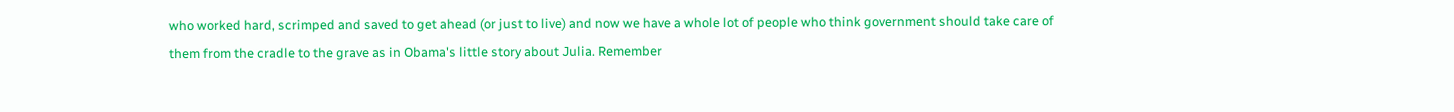who worked hard, scrimped and saved to get ahead (or just to live) and now we have a whole lot of people who think government should take care of them from the cradle to the grave as in Obama's little story about Julia. Remember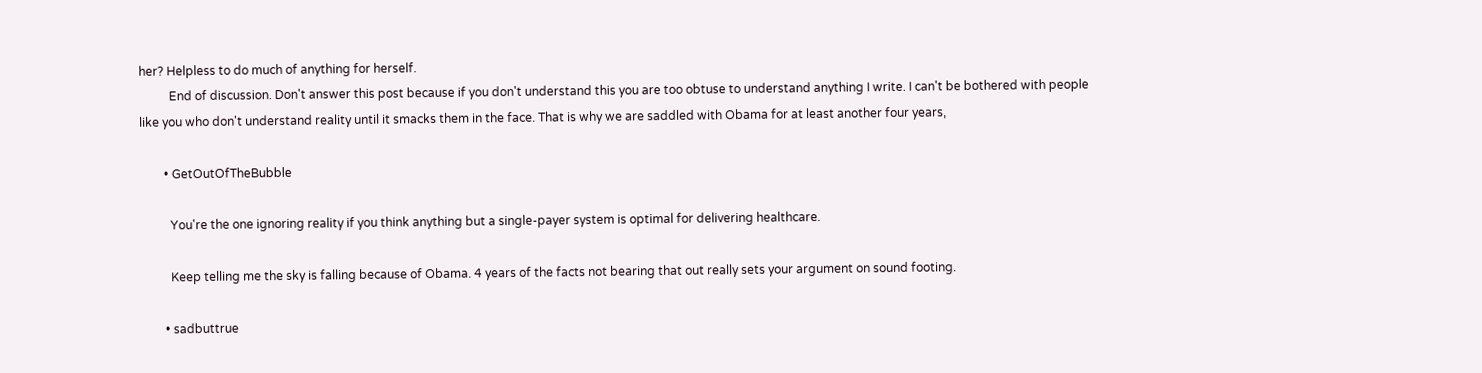her? Helpless to do much of anything for herself.
          End of discussion. Don't answer this post because if you don't understand this you are too obtuse to understand anything I write. I can't be bothered with people like you who don't understand reality until it smacks them in the face. That is why we are saddled with Obama for at least another four years,

        • GetOutOfTheBubble

          You're the one ignoring reality if you think anything but a single-payer system is optimal for delivering healthcare.

          Keep telling me the sky is falling because of Obama. 4 years of the facts not bearing that out really sets your argument on sound footing.

        • sadbuttrue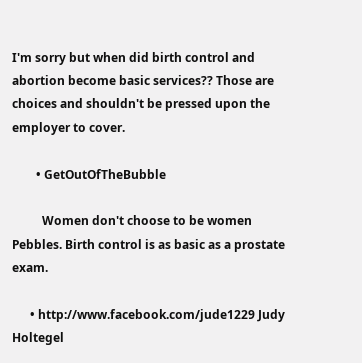I'm sorry but when did birth control and abortion become basic services?? Those are choices and shouldn't be pressed upon the employer to cover.

        • GetOutOfTheBubble

          Women don't choose to be women Pebbles. Birth control is as basic as a prostate exam.

      • http://www.facebook.com/jude1229 Judy Holtegel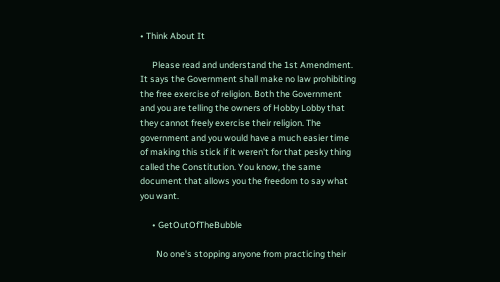• Think About It

      Please read and understand the 1st Amendment. It says the Government shall make no law prohibiting the free exercise of religion. Both the Government and you are telling the owners of Hobby Lobby that they cannot freely exercise their religion. The government and you would have a much easier time of making this stick if it weren't for that pesky thing called the Constitution. You know, the same document that allows you the freedom to say what you want.

      • GetOutOfTheBubble

        No one's stopping anyone from practicing their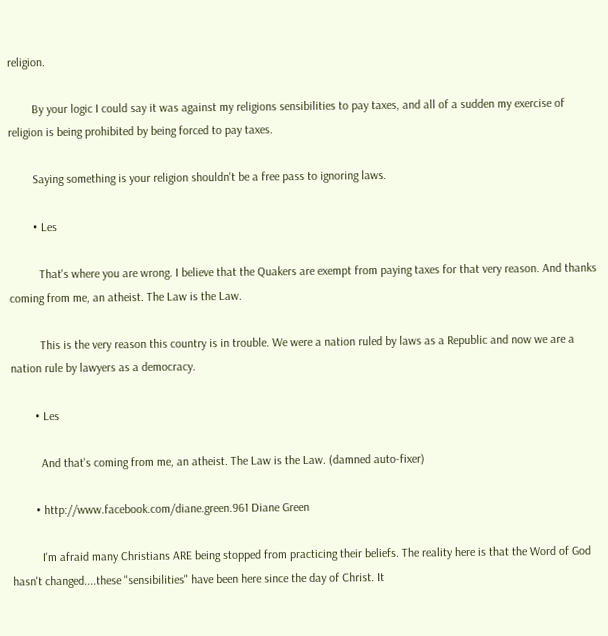religion.

        By your logic I could say it was against my religions sensibilities to pay taxes, and all of a sudden my exercise of religion is being prohibited by being forced to pay taxes.

        Saying something is your religion shouldn't be a free pass to ignoring laws.

        • Les

          That's where you are wrong. I believe that the Quakers are exempt from paying taxes for that very reason. And thanks coming from me, an atheist. The Law is the Law.

          This is the very reason this country is in trouble. We were a nation ruled by laws as a Republic and now we are a nation rule by lawyers as a democracy.

        • Les

          And that's coming from me, an atheist. The Law is the Law. (damned auto-fixer)

        • http://www.facebook.com/diane.green.961 Diane Green

          I'm afraid many Christians ARE being stopped from practicing their beliefs. The reality here is that the Word of God hasn't changed....these "sensibilities" have been here since the day of Christ. It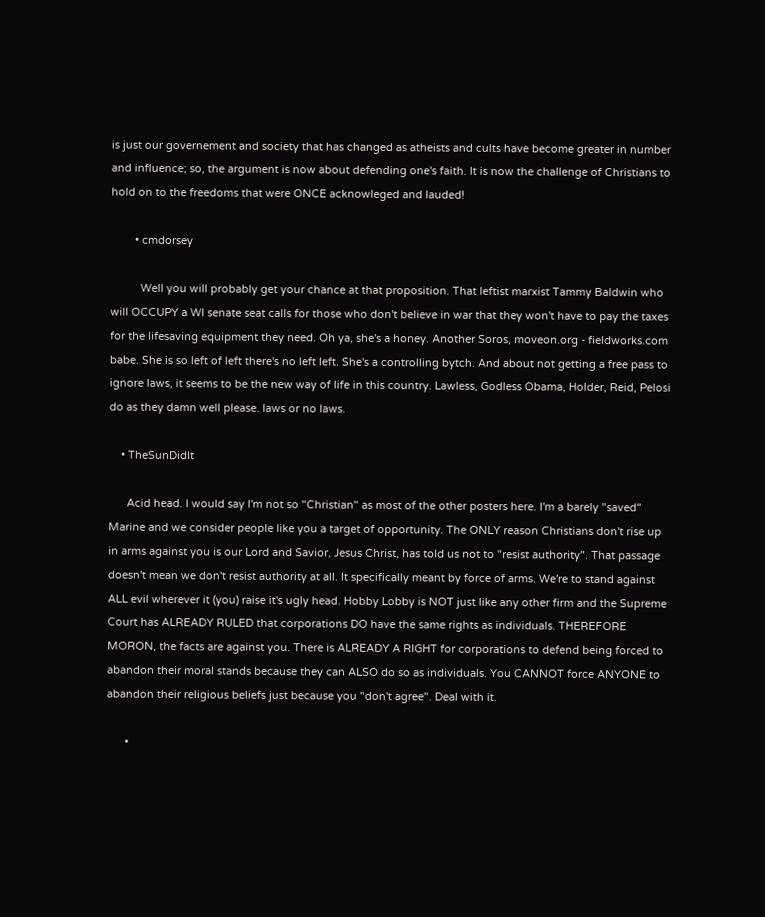is just our governement and society that has changed as atheists and cults have become greater in number and influence; so, the argument is now about defending one's faith. It is now the challenge of Christians to hold on to the freedoms that were ONCE acknowleged and lauded!

        • cmdorsey

          Well you will probably get your chance at that proposition. That leftist marxist Tammy Baldwin who will OCCUPY a WI senate seat calls for those who don't believe in war that they won't have to pay the taxes for the lifesaving equipment they need. Oh ya, she's a honey. Another Soros, moveon.org - fieldworks.com babe. She is so left of left there's no left left. She's a controlling bytch. And about not getting a free pass to ignore laws, it seems to be the new way of life in this country. Lawless, Godless Obama, Holder, Reid, Pelosi do as they damn well please. laws or no laws.

    • TheSunDidIt

      Acid head. I would say I'm not so "Christian" as most of the other posters here. I'm a barely "saved" Marine and we consider people like you a target of opportunity. The ONLY reason Christians don't rise up in arms against you is our Lord and Savior, Jesus Christ, has told us not to "resist authority". That passage doesn't mean we don't resist authority at all. It specifically meant by force of arms. We're to stand against ALL evil wherever it (you) raise it's ugly head. Hobby Lobby is NOT just like any other firm and the Supreme Court has ALREADY RULED that corporations DO have the same rights as individuals. THEREFORE MORON, the facts are against you. There is ALREADY A RIGHT for corporations to defend being forced to abandon their moral stands because they can ALSO do so as individuals. You CANNOT force ANYONE to abandon their religious beliefs just because you "don't agree". Deal with it.

      •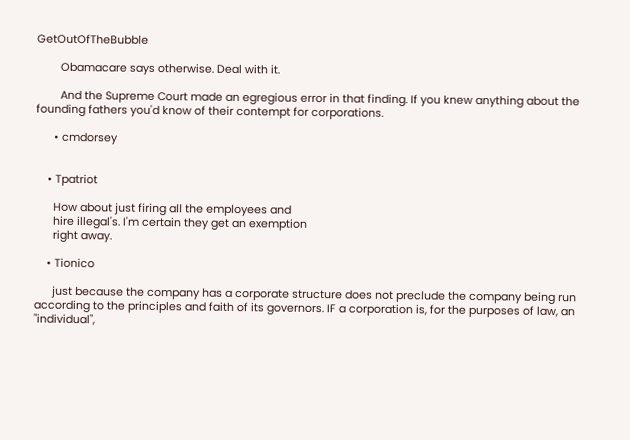GetOutOfTheBubble

        Obamacare says otherwise. Deal with it.

        And the Supreme Court made an egregious error in that finding. If you knew anything about the founding fathers you'd know of their contempt for corporations.

      • cmdorsey


    • Tpatriot

      How about just firing all the employees and
      hire illegal's. I'm certain they get an exemption
      right away.

    • Tionico

      just because the company has a corporate structure does not preclude the company being run according to the principles and faith of its governors. IF a corporation is, for the purposes of law, an "individual",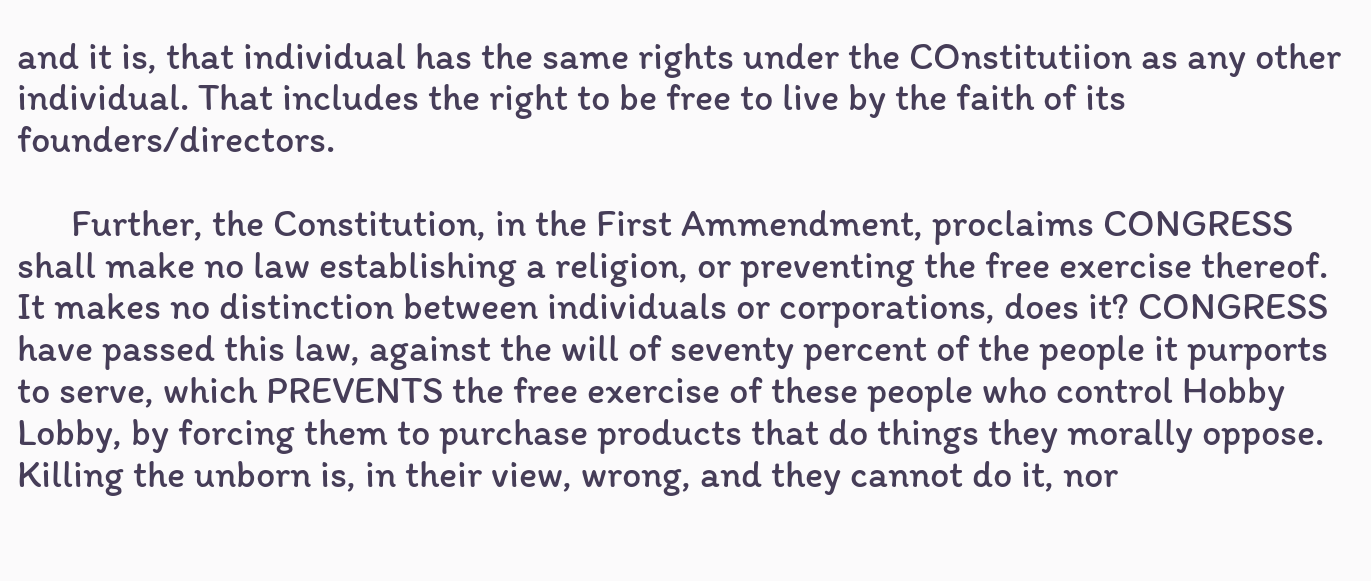and it is, that individual has the same rights under the COnstitutiion as any other individual. That includes the right to be free to live by the faith of its founders/directors.

      Further, the Constitution, in the First Ammendment, proclaims CONGRESS shall make no law establishing a religion, or preventing the free exercise thereof. It makes no distinction between individuals or corporations, does it? CONGRESS have passed this law, against the will of seventy percent of the people it purports to serve, which PREVENTS the free exercise of these people who control Hobby Lobby, by forcing them to purchase products that do things they morally oppose. Killing the unborn is, in their view, wrong, and they cannot do it, nor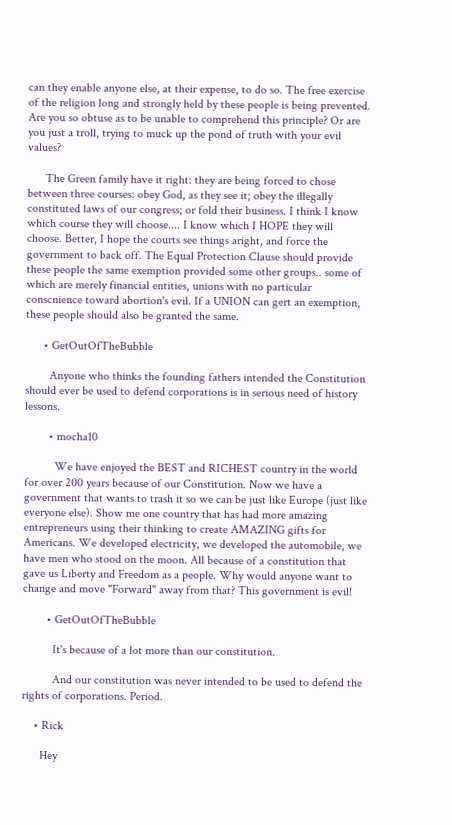can they enable anyone else, at their expense, to do so. The free exercise of the religion long and strongly held by these people is being prevented. Are you so obtuse as to be unable to comprehend this principle? Or are you just a troll, trying to muck up the pond of truth with your evil values?

      The Green family have it right: they are being forced to chose between three courses: obey God, as they see it; obey the illegally constituted laws of our congress; or fold their business. I think I know which course they will choose.... I know which I HOPE they will choose. Better, I hope the courts see things aright, and force the government to back off. The Equal Protection Clause should provide these people the same exemption provided some other groups.. some of which are merely financial entities, unions with no particular conscnience toward abortion's evil. If a UNION can gert an exemption, these people should also be granted the same.

      • GetOutOfTheBubble

        Anyone who thinks the founding fathers intended the Constitution should ever be used to defend corporations is in serious need of history lessons.

        • mocha10

          We have enjoyed the BEST and RICHEST country in the world for over 200 years because of our Constitution. Now we have a government that wants to trash it so we can be just like Europe (just like everyone else). Show me one country that has had more amazing entrepreneurs using their thinking to create AMAZING gifts for Americans. We developed electricity, we developed the automobile, we have men who stood on the moon. All because of a constitution that gave us Liberty and Freedom as a people. Why would anyone want to change and move "Forward" away from that? This government is evil!

        • GetOutOfTheBubble

          It's because of a lot more than our constitution.

          And our constitution was never intended to be used to defend the rights of corporations. Period.

    • Rick

      Hey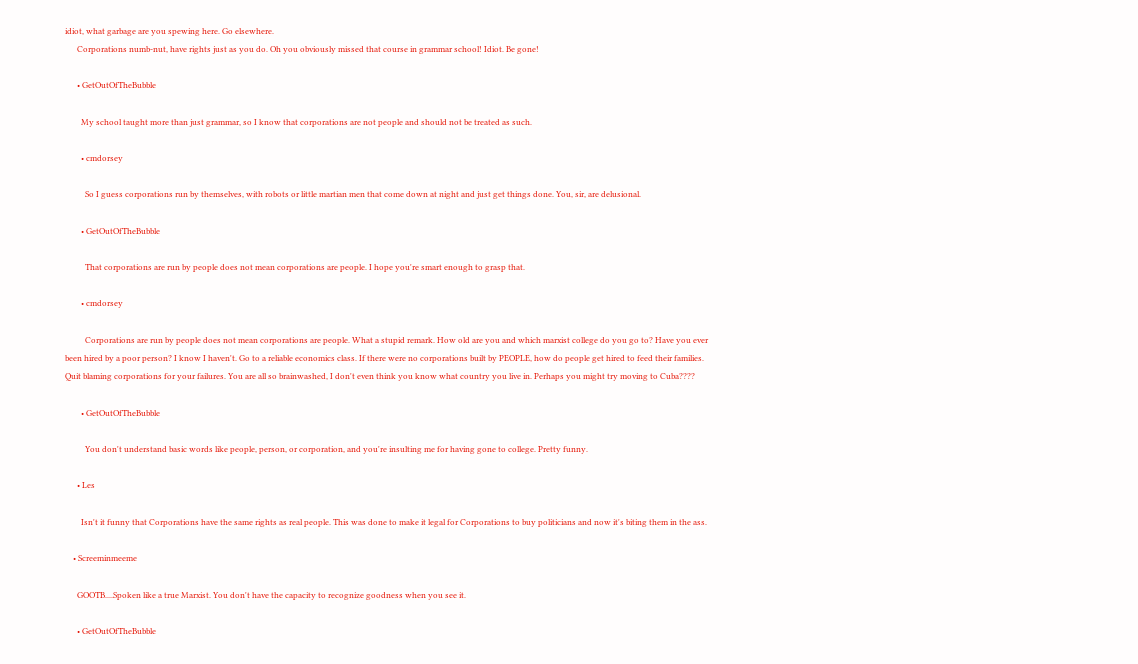idiot, what garbage are you spewing here. Go elsewhere.
      Corporations numb-nut, have rights just as you do. Oh you obviously missed that course in grammar school! Idiot. Be gone!

      • GetOutOfTheBubble

        My school taught more than just grammar, so I know that corporations are not people and should not be treated as such.

        • cmdorsey

          So I guess corporations run by themselves, with robots or little martian men that come down at night and just get things done. You, sir, are delusional.

        • GetOutOfTheBubble

          That corporations are run by people does not mean corporations are people. I hope you're smart enough to grasp that.

        • cmdorsey

          Corporations are run by people does not mean corporations are people. What a stupid remark. How old are you and which marxist college do you go to? Have you ever been hired by a poor person? I know I haven't. Go to a reliable economics class. If there were no corporations built by PEOPLE, how do people get hired to feed their families. Quit blaming corporations for your failures. You are all so brainwashed, I don't even think you know what country you live in. Perhaps you might try moving to Cuba????

        • GetOutOfTheBubble

          You don't understand basic words like people, person, or corporation, and you're insulting me for having gone to college. Pretty funny.

      • Les

        Isn't it funny that Corporations have the same rights as real people. This was done to make it legal for Corporations to buy politicians and now it's biting them in the ass.

    • Screeminmeeme

      GOOTB....Spoken like a true Marxist. You don't have the capacity to recognize goodness when you see it.

      • GetOutOfTheBubble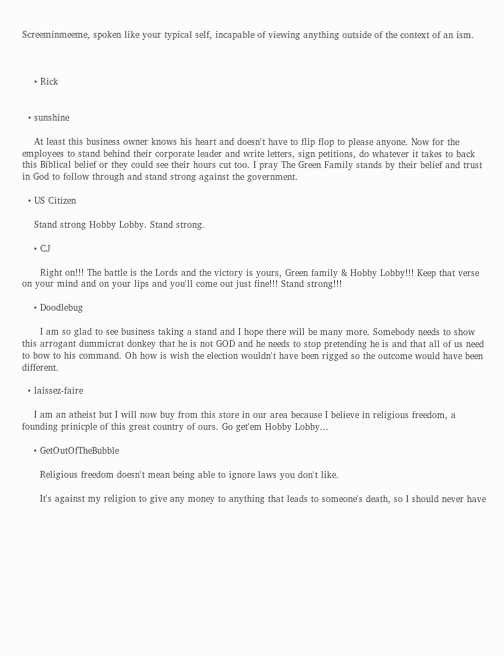Screeminmeeme, spoken like your typical self, incapable of viewing anything outside of the context of an ism.



    • Rick


  • sunshine

    At least this business owner knows his heart and doesn't have to flip flop to please anyone. Now for the employees to stand behind their corporate leader and write letters, sign petitions, do whatever it takes to back this Biblical belief or they could see their hours cut too. I pray The Green Family stands by their belief and trust in God to follow through and stand strong against the government.

  • US Citizen

    Stand strong Hobby Lobby. Stand strong.

    • CJ

      Right on!!! The battle is the Lords and the victory is yours, Green family & Hobby Lobby!!! Keep that verse on your mind and on your lips and you'll come out just fine!!! Stand strong!!!

    • Doodlebug

      I am so glad to see business taking a stand and I hope there will be many more. Somebody needs to show this arrogant dummicrat donkey that he is not GOD and he needs to stop pretending he is and that all of us need to bow to his command. Oh how is wish the election wouldn't have been rigged so the outcome would have been different.

  • laissez-faire

    I am an atheist but I will now buy from this store in our area because I believe in religious freedom, a founding prinicple of this great country of ours. Go get'em Hobby Lobby...

    • GetOutOfTheBubble

      Religious freedom doesn't mean being able to ignore laws you don't like.

      It's against my religion to give any money to anything that leads to someone's death, so I should never have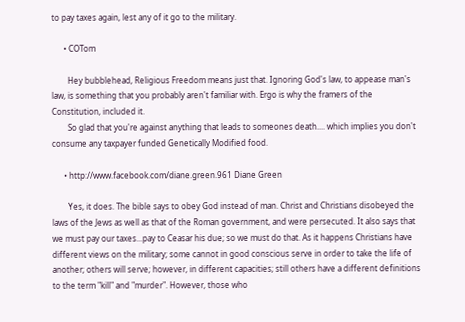to pay taxes again, lest any of it go to the military.

      • COTom

        Hey bubblehead, Religious Freedom means just that. Ignoring God's law, to appease man's law, is something that you probably aren't familiar with. Ergo is why the framers of the Constitution, included it.
        So glad that you're against anything that leads to someones death.... which implies you don't consume any taxpayer funded Genetically Modified food.

      • http://www.facebook.com/diane.green.961 Diane Green

        Yes, it does. The bible says to obey God instead of man. Christ and Christians disobeyed the laws of the Jews as well as that of the Roman government, and were persecuted. It also says that we must pay our taxes...pay to Ceasar his due; so we must do that. As it happens Christians have different views on the military; some cannot in good conscious serve in order to take the life of another; others will serve; however, in different capacities; still others have a different definitions to the term "kill" and "murder". However, those who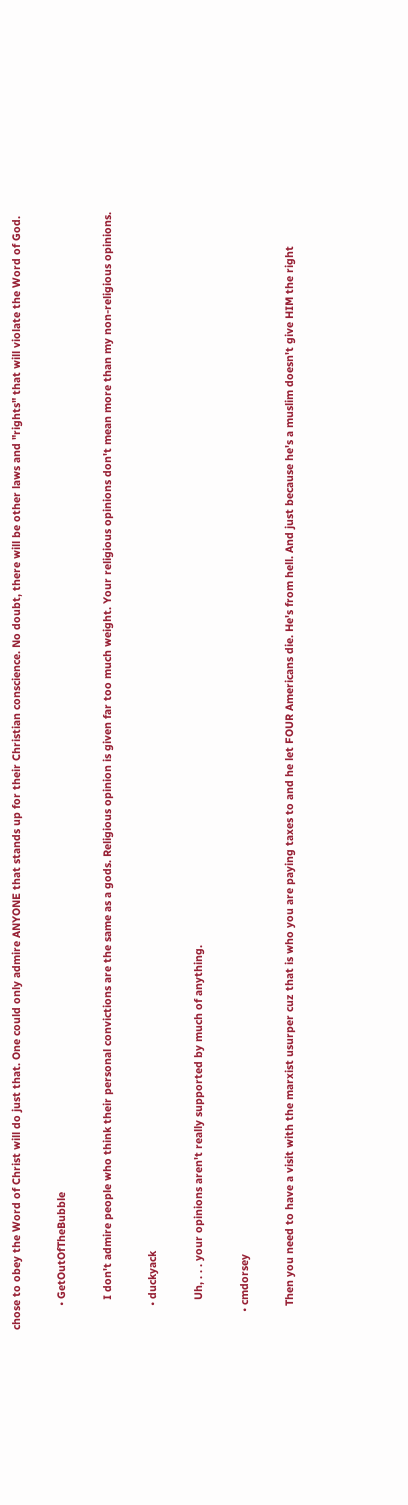chose to obey the Word of Christ will do just that. One could only admire ANYONE that stands up for their Christian conscience. No doubt, there will be other laws and "rights" that will violate the Word of God.

        • GetOutOfTheBubble

          I don't admire people who think their personal convictions are the same as a gods. Religious opinion is given far too much weight. Your religious opinions don't mean more than my non-religious opinions.

        • duckyack

          Uh, . . . your opinions aren't really supported by much of anything.

      • cmdorsey

        Then you need to have a visit with the marxist usurper cuz that is who you are paying taxes to and he let FOUR Americans die. He's from hell. And just because he's a muslim doesn't give HIM the right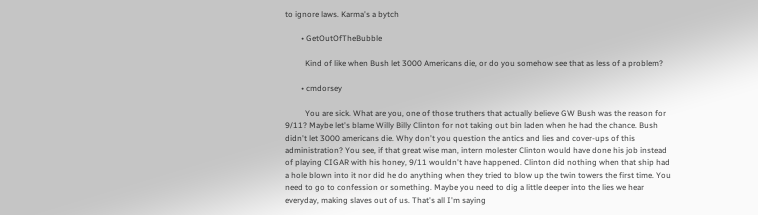to ignore laws. Karma's a bytch

        • GetOutOfTheBubble

          Kind of like when Bush let 3000 Americans die, or do you somehow see that as less of a problem?

        • cmdorsey

          You are sick. What are you, one of those truthers that actually believe GW Bush was the reason for 9/11? Maybe let's blame Willy Billy Clinton for not taking out bin laden when he had the chance. Bush didn't let 3000 americans die. Why don't you question the antics and lies and cover-ups of this administration? You see, if that great wise man, intern molester Clinton would have done his job instead of playing CIGAR with his honey, 9/11 wouldn't have happened. Clinton did nothing when that ship had a hole blown into it nor did he do anything when they tried to blow up the twin towers the first time. You need to go to confession or something. Maybe you need to dig a little deeper into the lies we hear everyday, making slaves out of us. That's all I'm saying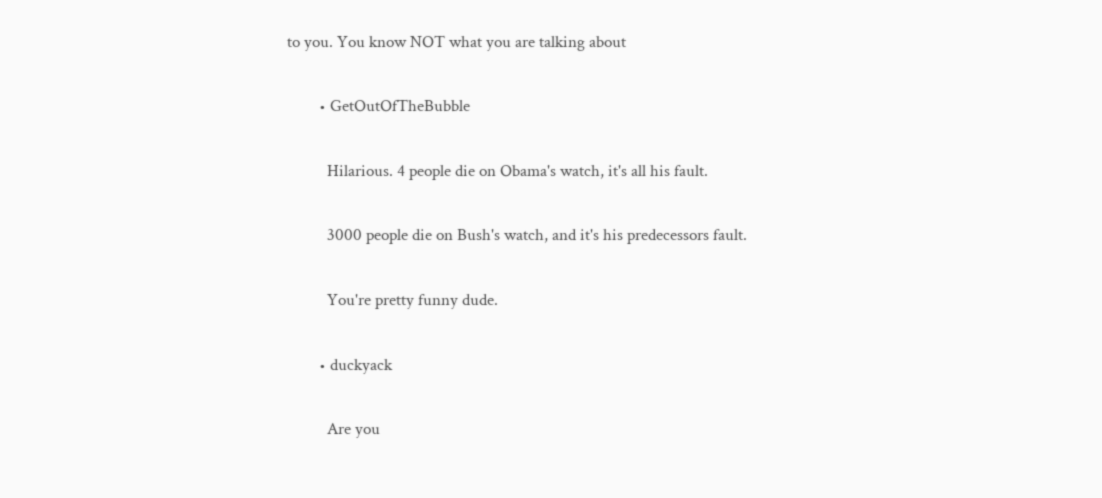to you. You know NOT what you are talking about

        • GetOutOfTheBubble

          Hilarious. 4 people die on Obama's watch, it's all his fault.

          3000 people die on Bush's watch, and it's his predecessors fault.

          You're pretty funny dude.

        • duckyack

          Are you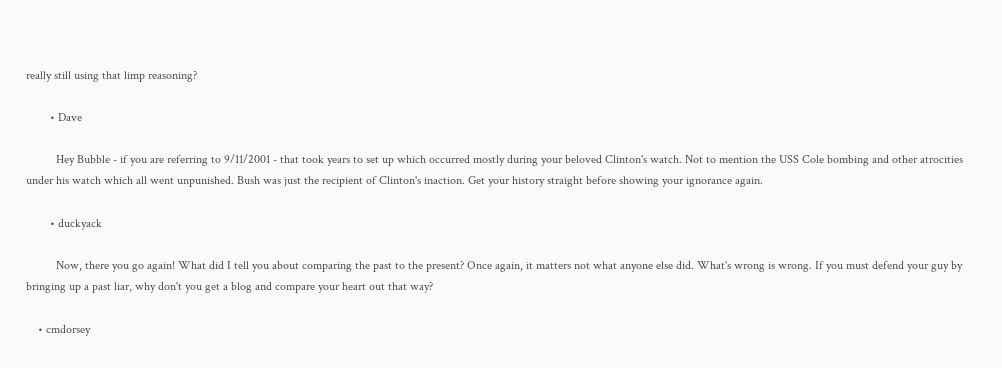really still using that limp reasoning?

        • Dave

          Hey Bubble - if you are referring to 9/11/2001 - that took years to set up which occurred mostly during your beloved Clinton's watch. Not to mention the USS Cole bombing and other atrocities under his watch which all went unpunished. Bush was just the recipient of Clinton's inaction. Get your history straight before showing your ignorance again.

        • duckyack

          Now, there you go again! What did I tell you about comparing the past to the present? Once again, it matters not what anyone else did. What's wrong is wrong. If you must defend your guy by bringing up a past liar, why don't you get a blog and compare your heart out that way?

    • cmdorsey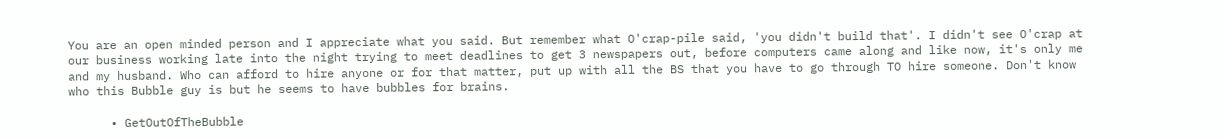You are an open minded person and I appreciate what you said. But remember what O'crap-pile said, 'you didn't build that'. I didn't see O'crap at our business working late into the night trying to meet deadlines to get 3 newspapers out, before computers came along and like now, it's only me and my husband. Who can afford to hire anyone or for that matter, put up with all the BS that you have to go through TO hire someone. Don't know who this Bubble guy is but he seems to have bubbles for brains.

      • GetOutOfTheBubble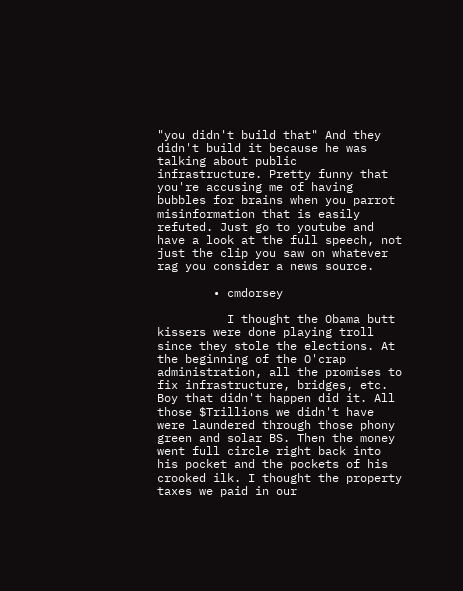"you didn't build that" And they didn't build it because he was talking about public infrastructure. Pretty funny that you're accusing me of having bubbles for brains when you parrot misinformation that is easily refuted. Just go to youtube and have a look at the full speech, not just the clip you saw on whatever rag you consider a news source.

        • cmdorsey

          I thought the Obama butt kissers were done playing troll since they stole the elections. At the beginning of the O'crap administration, all the promises to fix infrastructure, bridges, etc. Boy that didn't happen did it. All those $Trillions we didn't have were laundered through those phony green and solar BS. Then the money went full circle right back into his pocket and the pockets of his crooked ilk. I thought the property taxes we paid in our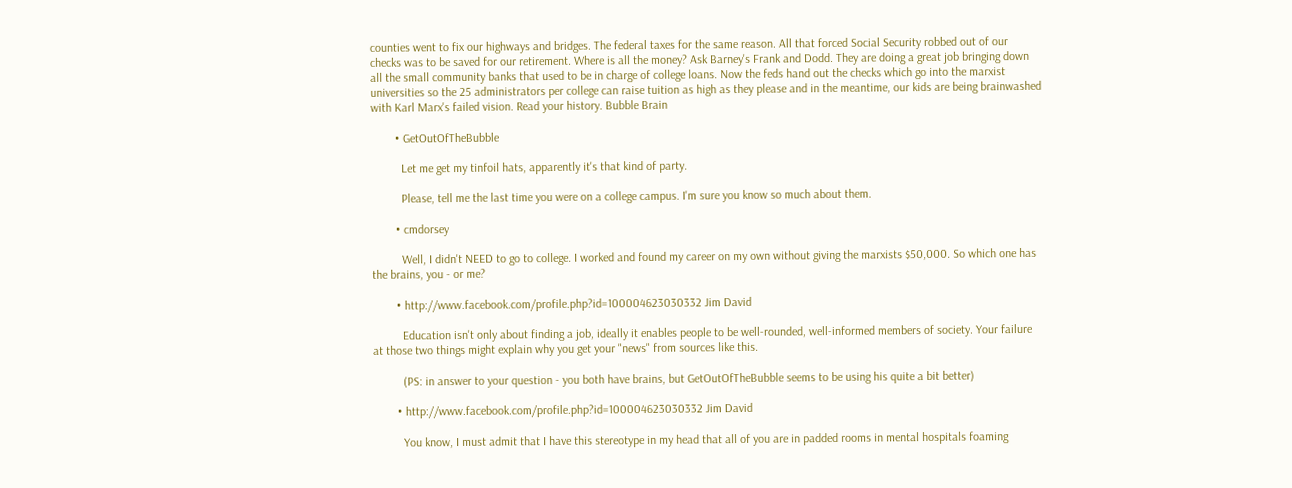counties went to fix our highways and bridges. The federal taxes for the same reason. All that forced Social Security robbed out of our checks was to be saved for our retirement. Where is all the money? Ask Barney's Frank and Dodd. They are doing a great job bringing down all the small community banks that used to be in charge of college loans. Now the feds hand out the checks which go into the marxist universities so the 25 administrators per college can raise tuition as high as they please and in the meantime, our kids are being brainwashed with Karl Marx's failed vision. Read your history. Bubble Brain

        • GetOutOfTheBubble

          Let me get my tinfoil hats, apparently it's that kind of party.

          Please, tell me the last time you were on a college campus. I'm sure you know so much about them.

        • cmdorsey

          Well, I didn't NEED to go to college. I worked and found my career on my own without giving the marxists $50,000. So which one has the brains, you - or me?

        • http://www.facebook.com/profile.php?id=100004623030332 Jim David

          Education isn't only about finding a job, ideally it enables people to be well-rounded, well-informed members of society. Your failure at those two things might explain why you get your "news" from sources like this.

          (PS: in answer to your question - you both have brains, but GetOutOfTheBubble seems to be using his quite a bit better)

        • http://www.facebook.com/profile.php?id=100004623030332 Jim David

          You know, I must admit that I have this stereotype in my head that all of you are in padded rooms in mental hospitals foaming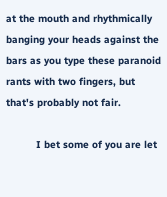at the mouth and rhythmically banging your heads against the bars as you type these paranoid rants with two fingers, but that's probably not fair.

          I bet some of you are let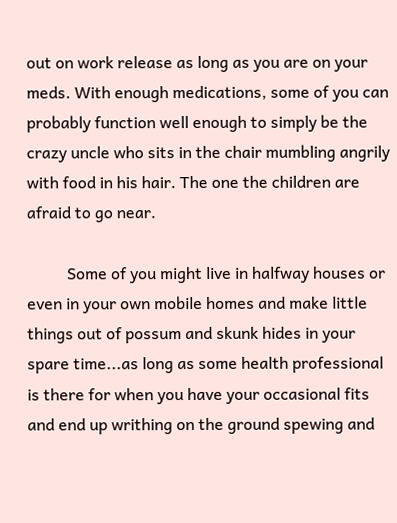out on work release as long as you are on your meds. With enough medications, some of you can probably function well enough to simply be the crazy uncle who sits in the chair mumbling angrily with food in his hair. The one the children are afraid to go near.

          Some of you might live in halfway houses or even in your own mobile homes and make little things out of possum and skunk hides in your spare time...as long as some health professional is there for when you have your occasional fits and end up writhing on the ground spewing and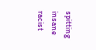spitting insane racist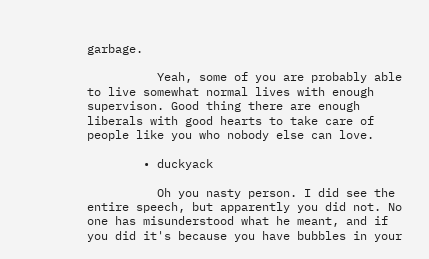garbage.

          Yeah, some of you are probably able to live somewhat normal lives with enough supervison. Good thing there are enough liberals with good hearts to take care of people like you who nobody else can love.

        • duckyack

          Oh you nasty person. I did see the entire speech, but apparently you did not. No one has misunderstood what he meant, and if you did it's because you have bubbles in your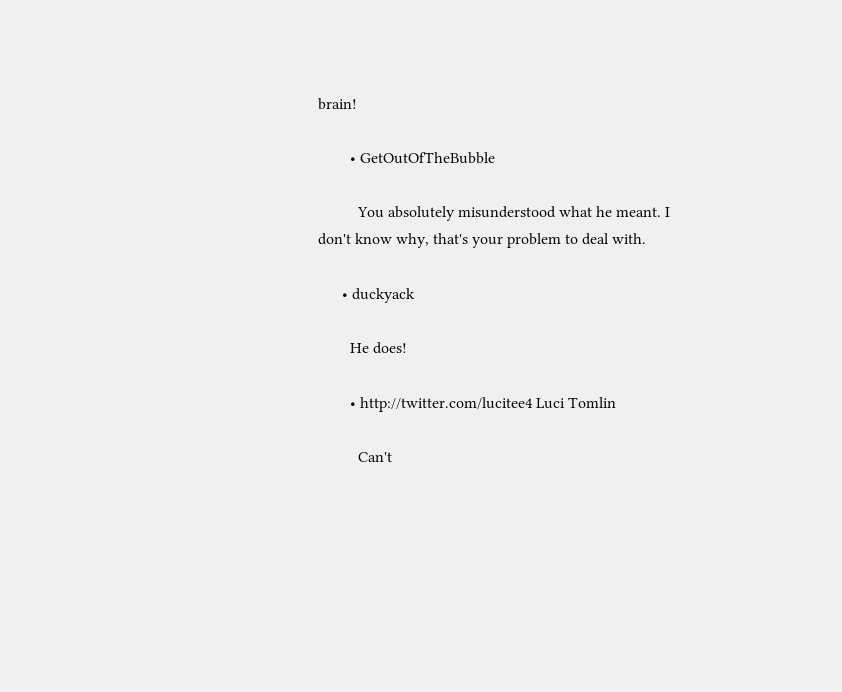brain!

        • GetOutOfTheBubble

          You absolutely misunderstood what he meant. I don't know why, that's your problem to deal with.

      • duckyack

        He does!

        • http://twitter.com/lucitee4 Luci Tomlin

          Can't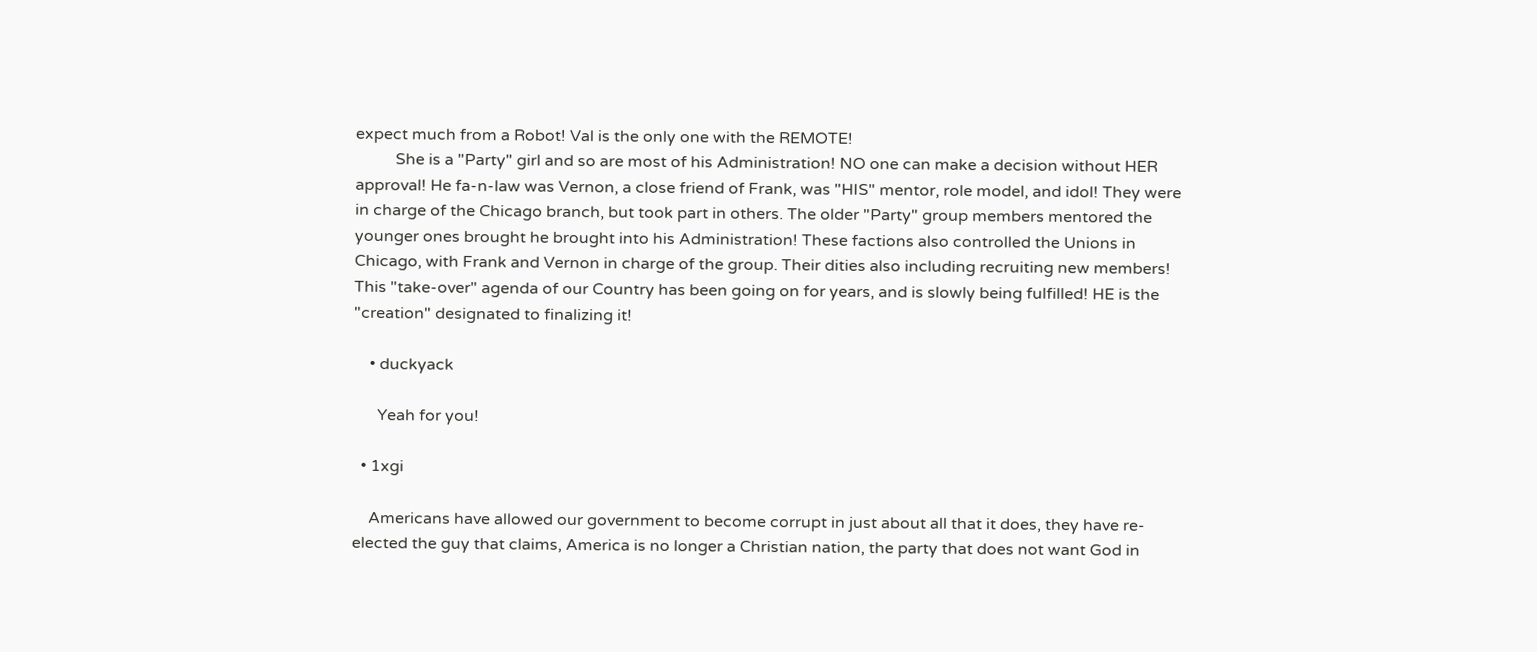expect much from a Robot! Val is the only one with the REMOTE!
          She is a "Party" girl and so are most of his Administration! NO one can make a decision without HER approval! He fa-n-law was Vernon, a close friend of Frank, was "HIS" mentor, role model, and idol! They were in charge of the Chicago branch, but took part in others. The older "Party" group members mentored the younger ones brought he brought into his Administration! These factions also controlled the Unions in Chicago, with Frank and Vernon in charge of the group. Their dities also including recruiting new members! This "take-over" agenda of our Country has been going on for years, and is slowly being fulfilled! HE is the "creation" designated to finalizing it!

    • duckyack

      Yeah for you!

  • 1xgi

    Americans have allowed our government to become corrupt in just about all that it does, they have re-elected the guy that claims, America is no longer a Christian nation, the party that does not want God in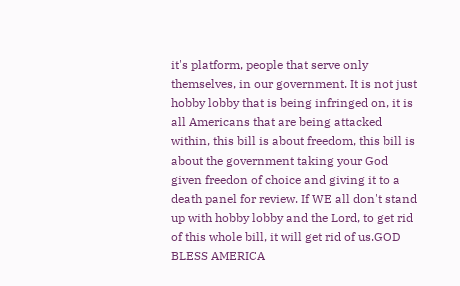it's platform, people that serve only themselves, in our government. It is not just hobby lobby that is being infringed on, it is all Americans that are being attacked within, this bill is about freedom, this bill is about the government taking your God given freedon of choice and giving it to a death panel for review. If WE all don't stand up with hobby lobby and the Lord, to get rid of this whole bill, it will get rid of us.GOD BLESS AMERICA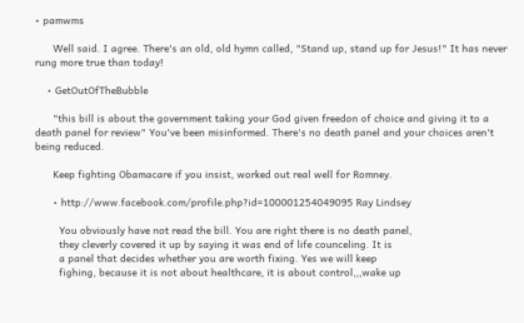• pamwms

      Well said. I agree. There's an old, old hymn called, "Stand up, stand up for Jesus!" It has never rung more true than today!

    • GetOutOfTheBubble

      "this bill is about the government taking your God given freedon of choice and giving it to a death panel for review" You've been misinformed. There's no death panel and your choices aren't being reduced.

      Keep fighting Obamacare if you insist, worked out real well for Romney.

      • http://www.facebook.com/profile.php?id=100001254049095 Ray Lindsey

        You obviously have not read the bill. You are right there is no death panel,
        they cleverly covered it up by saying it was end of life counceling. It is
        a panel that decides whether you are worth fixing. Yes we will keep
        fighing, because it is not about healthcare, it is about control,,,wake up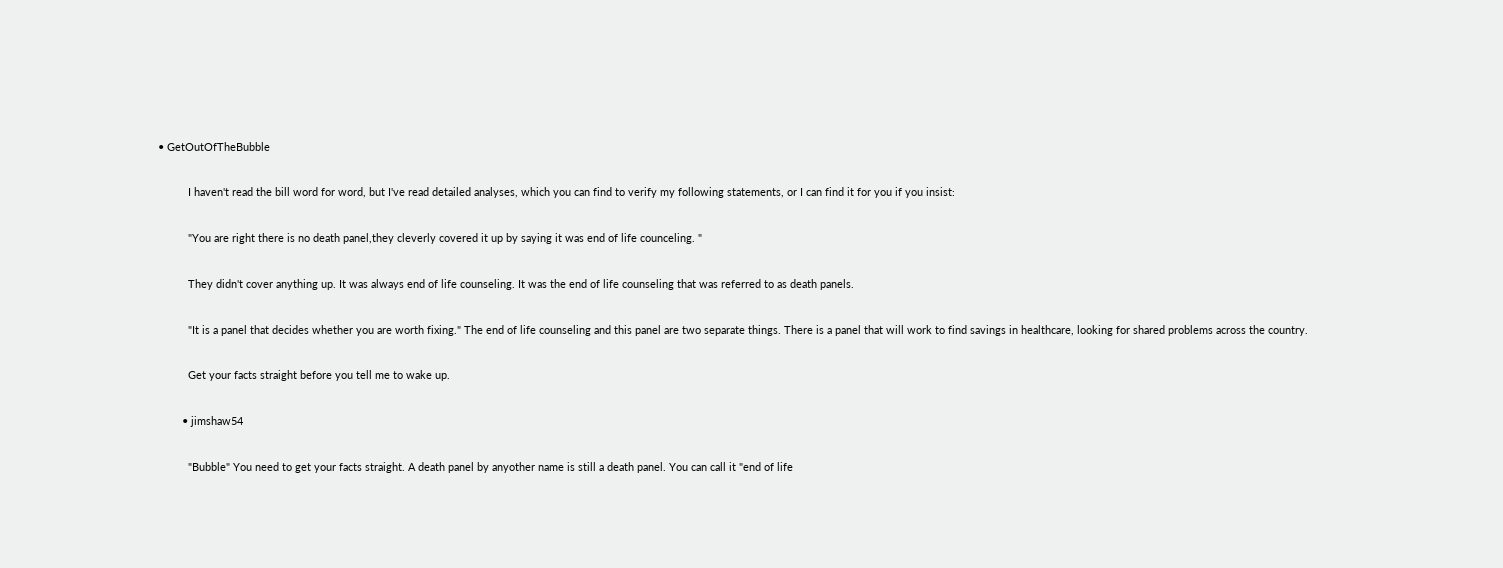• GetOutOfTheBubble

          I haven't read the bill word for word, but I've read detailed analyses, which you can find to verify my following statements, or I can find it for you if you insist:

          "You are right there is no death panel,they cleverly covered it up by saying it was end of life counceling. "

          They didn't cover anything up. It was always end of life counseling. It was the end of life counseling that was referred to as death panels.

          "It is a panel that decides whether you are worth fixing." The end of life counseling and this panel are two separate things. There is a panel that will work to find savings in healthcare, looking for shared problems across the country.

          Get your facts straight before you tell me to wake up.

        • jimshaw54

          "Bubble" You need to get your facts straight. A death panel by anyother name is still a death panel. You can call it "end of life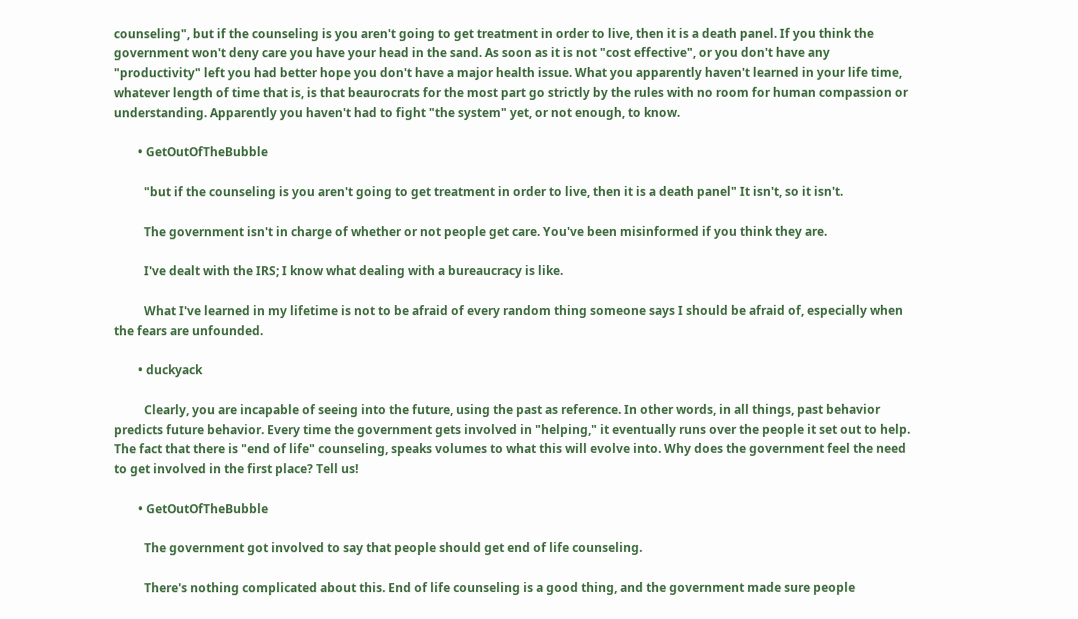counseling", but if the counseling is you aren't going to get treatment in order to live, then it is a death panel. If you think the government won't deny care you have your head in the sand. As soon as it is not "cost effective", or you don't have any "productivity" left you had better hope you don't have a major health issue. What you apparently haven't learned in your life time, whatever length of time that is, is that beaurocrats for the most part go strictly by the rules with no room for human compassion or understanding. Apparently you haven't had to fight "the system" yet, or not enough, to know.

        • GetOutOfTheBubble

          "but if the counseling is you aren't going to get treatment in order to live, then it is a death panel" It isn't, so it isn't.

          The government isn't in charge of whether or not people get care. You've been misinformed if you think they are.

          I've dealt with the IRS; I know what dealing with a bureaucracy is like.

          What I've learned in my lifetime is not to be afraid of every random thing someone says I should be afraid of, especially when the fears are unfounded.

        • duckyack

          Clearly, you are incapable of seeing into the future, using the past as reference. In other words, in all things, past behavior predicts future behavior. Every time the government gets involved in "helping," it eventually runs over the people it set out to help. The fact that there is "end of life" counseling, speaks volumes to what this will evolve into. Why does the government feel the need to get involved in the first place? Tell us!

        • GetOutOfTheBubble

          The government got involved to say that people should get end of life counseling.

          There's nothing complicated about this. End of life counseling is a good thing, and the government made sure people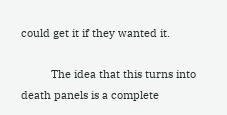could get it if they wanted it.

          The idea that this turns into death panels is a complete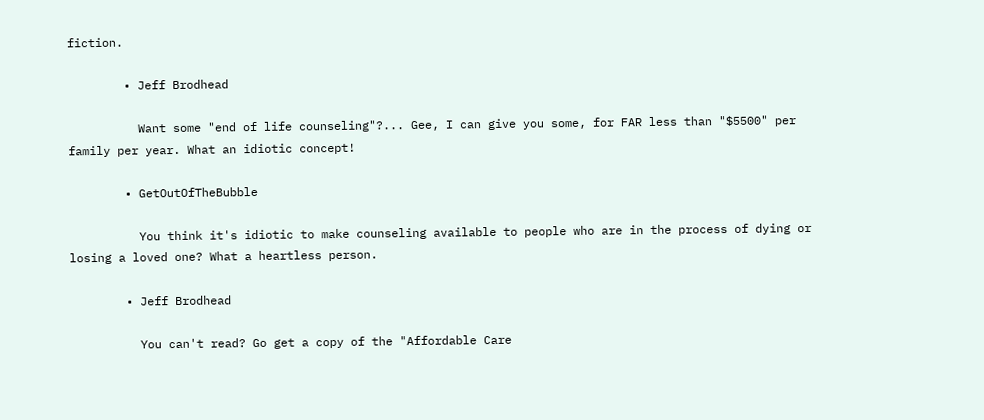fiction.

        • Jeff Brodhead

          Want some "end of life counseling"?... Gee, I can give you some, for FAR less than "$5500" per family per year. What an idiotic concept!

        • GetOutOfTheBubble

          You think it's idiotic to make counseling available to people who are in the process of dying or losing a loved one? What a heartless person.

        • Jeff Brodhead

          You can't read? Go get a copy of the "Affordable Care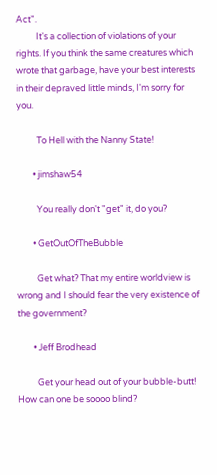Act".
          It's a collection of violations of your rights. If you think the same creatures which wrote that garbage, have your best interests in their depraved little minds, I'm sorry for you.

          To Hell with the Nanny State!

        • jimshaw54

          You really don't "get" it, do you?

        • GetOutOfTheBubble

          Get what? That my entire worldview is wrong and I should fear the very existence of the government?

        • Jeff Brodhead

          Get your head out of your bubble-butt! How can one be soooo blind?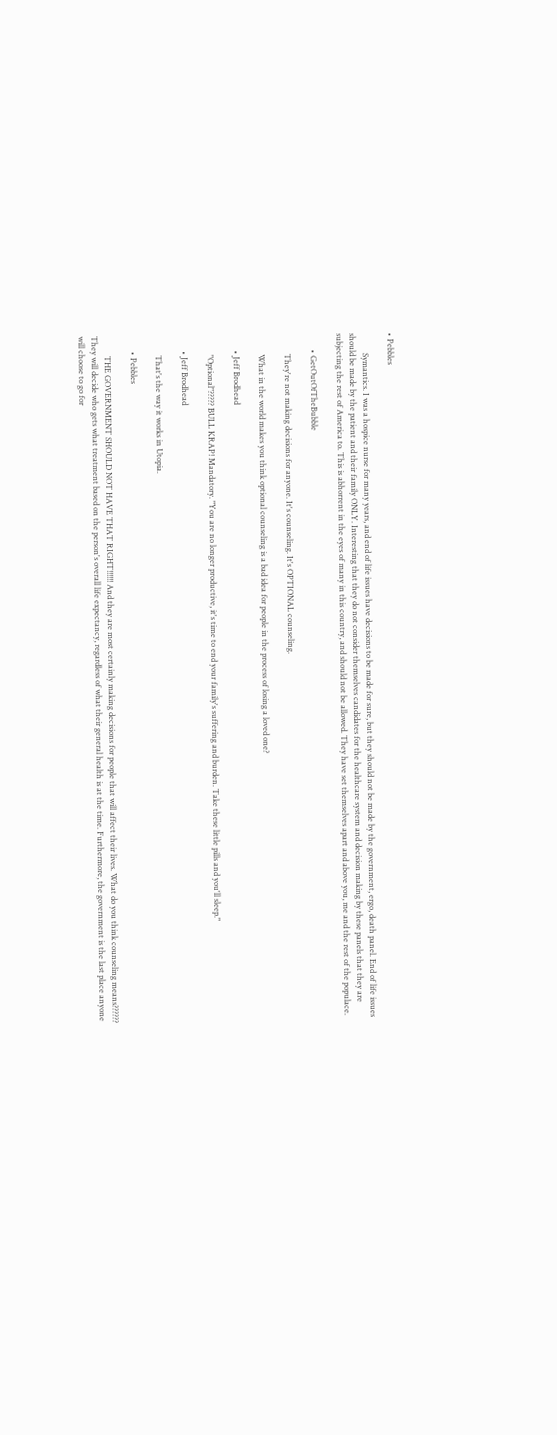• Pebbles

          Symantics. I was a hospice nurse for many years, and end of life issues have decisions to be made for sure, but they should not be made by the government, ergo, death panel. End of life issues should be made by the patient and their family ONLY. Interesting that they do not consider themselves candidates for the healthcare system and decision making by these panels that they are subjecting the rest of America to. This is abhorrent in the eyes of many in this country, and should not be allowed. They have set themselves apart and above you, me and the rest of the populace.

        • GetOutOfTheBubble

          They're not making decisions for anyone. It's counseling. It's OPTIONAL counseling.

          What in the world makes you think optional counseling is a bad idea for people in the process of losing a loved one?

        • Jeff Brodhead

          "Optional"????? BULL KRAP! Mandatory. "You are no longer productive, it's time to end your family's suffering and burden. Take these little pills and you'll sleep."

        • Jeff Brodhead

          That's the way it works in Utopia.

        • Pebbles

          THE GOVERNMENT SHOULD NOT HAVE THAT RIGHT!!!!!! And they are most certainly making decisions for people that will affect their lives. What do you think counseling means?????? They will decide who gets what treatment based on the person's overall life expectancy, regardless of what their general health is at the time. Furthermore, the government is the last place anyone will choose to go for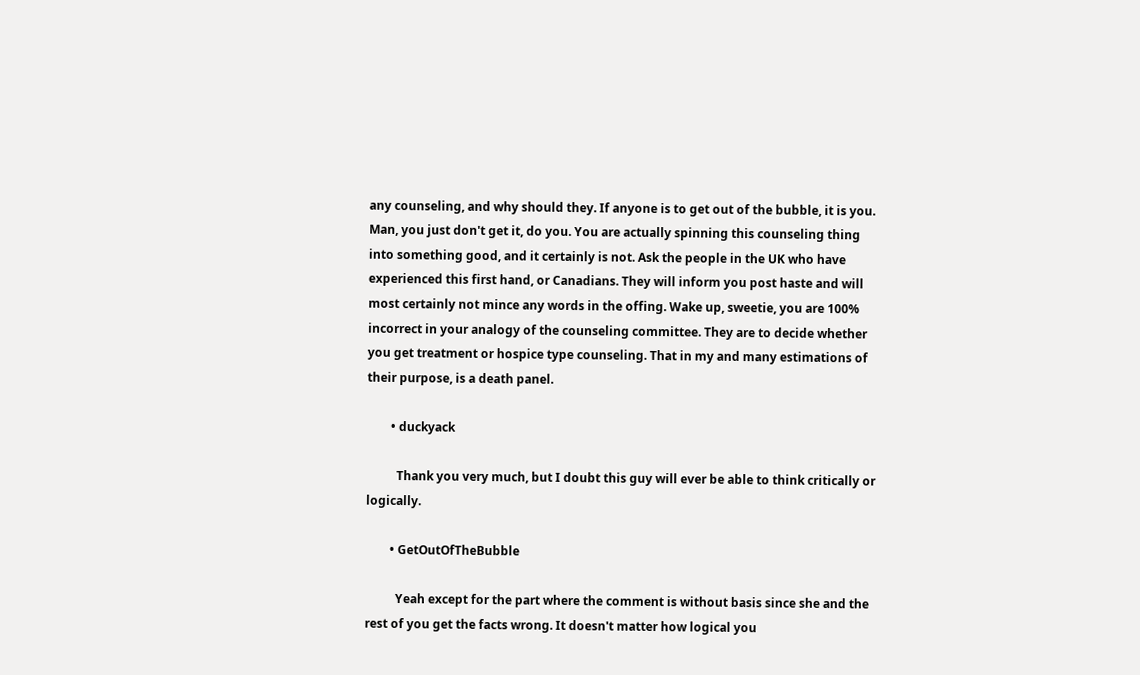any counseling, and why should they. If anyone is to get out of the bubble, it is you. Man, you just don't get it, do you. You are actually spinning this counseling thing into something good, and it certainly is not. Ask the people in the UK who have experienced this first hand, or Canadians. They will inform you post haste and will most certainly not mince any words in the offing. Wake up, sweetie, you are 100% incorrect in your analogy of the counseling committee. They are to decide whether you get treatment or hospice type counseling. That in my and many estimations of their purpose, is a death panel.

        • duckyack

          Thank you very much, but I doubt this guy will ever be able to think critically or logically.

        • GetOutOfTheBubble

          Yeah except for the part where the comment is without basis since she and the rest of you get the facts wrong. It doesn't matter how logical you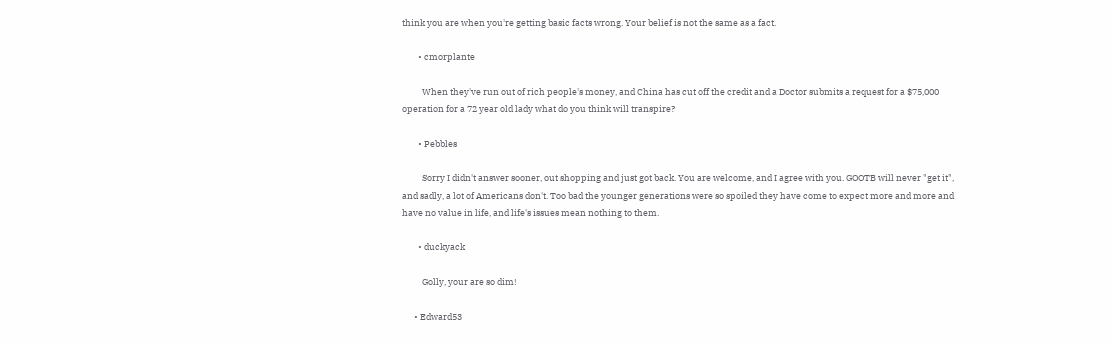think you are when you're getting basic facts wrong. Your belief is not the same as a fact.

        • cmorplante

          When they've run out of rich people's money, and China has cut off the credit and a Doctor submits a request for a $75,000 operation for a 72 year old lady what do you think will transpire?

        • Pebbles

          Sorry I didn't answer sooner, out shopping and just got back. You are welcome, and I agree with you. GOOTB will never "get it", and sadly, a lot of Americans don't. Too bad the younger generations were so spoiled they have come to expect more and more and have no value in life, and life's issues mean nothing to them.

        • duckyack

          Golly, your are so dim!

      • Edward53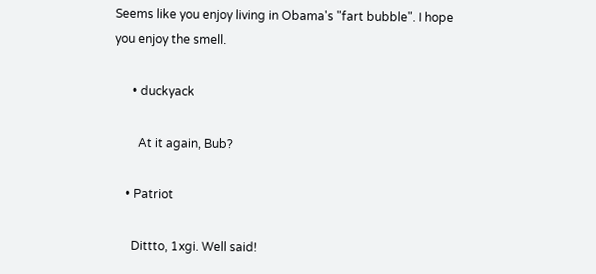Seems like you enjoy living in Obama's "fart bubble". I hope you enjoy the smell.

      • duckyack

        At it again, Bub?

    • Patriot

      Dittto, 1xgi. Well said!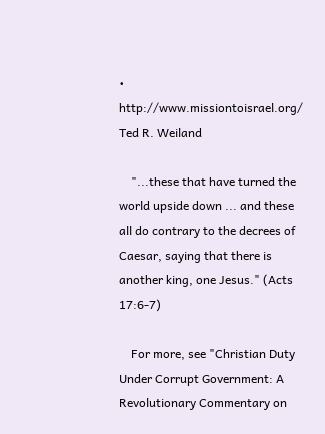• http://www.missiontoisrael.org/ Ted R. Weiland

    "...these that have turned the world upside down ... and these all do contrary to the decrees of Caesar, saying that there is another king, one Jesus." (Acts 17:6-7)

    For more, see "Christian Duty Under Corrupt Government: A Revolutionary Commentary on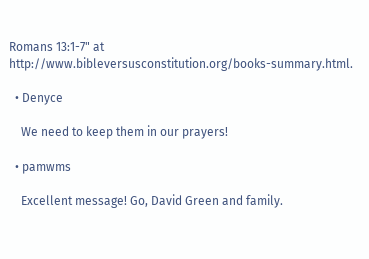Romans 13:1-7" at http://www.bibleversusconstitution.org/books-summary.html.

  • Denyce

    We need to keep them in our prayers!

  • pamwms

    Excellent message! Go, David Green and family.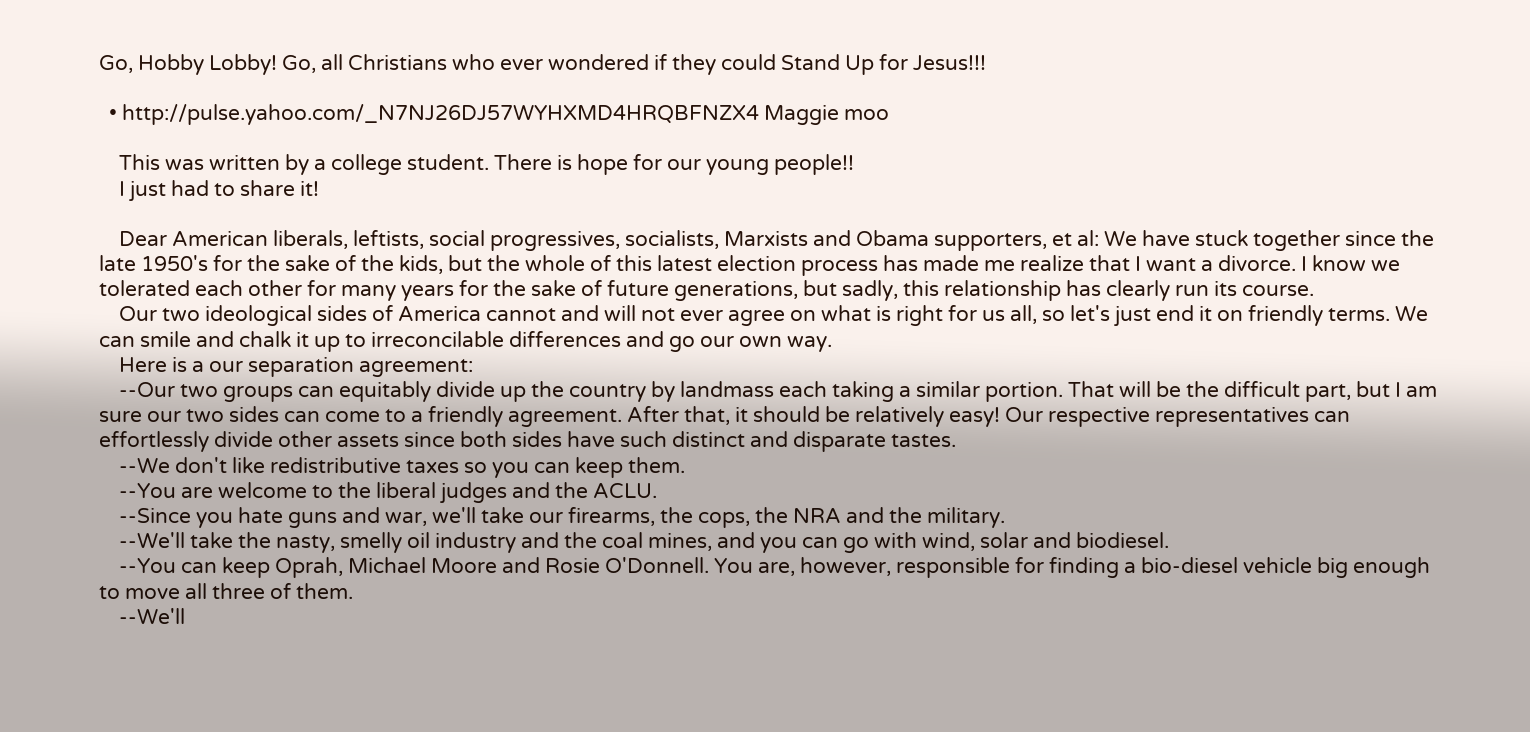Go, Hobby Lobby! Go, all Christians who ever wondered if they could Stand Up for Jesus!!!

  • http://pulse.yahoo.com/_N7NJ26DJ57WYHXMD4HRQBFNZX4 Maggie moo

    This was written by a college student. There is hope for our young people!!
    I just had to share it!

    Dear American liberals, leftists, social progressives, socialists, Marxists and Obama supporters, et al: We have stuck together since the late 1950's for the sake of the kids, but the whole of this latest election process has made me realize that I want a divorce. I know we tolerated each other for many years for the sake of future generations, but sadly, this relationship has clearly run its course.
    Our two ideological sides of America cannot and will not ever agree on what is right for us all, so let's just end it on friendly terms. We can smile and chalk it up to irreconcilable differences and go our own way.
    Here is a our separation agreement:
    --Our two groups can equitably divide up the country by landmass each taking a similar portion. That will be the difficult part, but I am sure our two sides can come to a friendly agreement. After that, it should be relatively easy! Our respective representatives can effortlessly divide other assets since both sides have such distinct and disparate tastes.
    --We don't like redistributive taxes so you can keep them.
    --You are welcome to the liberal judges and the ACLU.
    --Since you hate guns and war, we'll take our firearms, the cops, the NRA and the military.
    --We'll take the nasty, smelly oil industry and the coal mines, and you can go with wind, solar and biodiesel.
    --You can keep Oprah, Michael Moore and Rosie O'Donnell. You are, however, responsible for finding a bio-diesel vehicle big enough to move all three of them.
    --We'll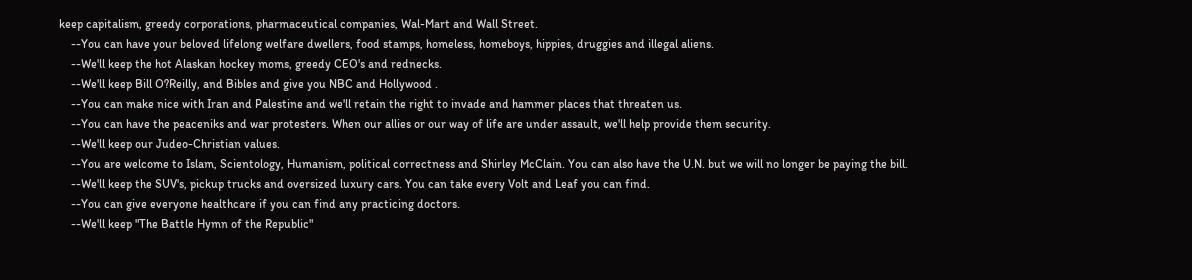keep capitalism, greedy corporations, pharmaceutical companies, Wal-Mart and Wall Street.
    --You can have your beloved lifelong welfare dwellers, food stamps, homeless, homeboys, hippies, druggies and illegal aliens.
    --We'll keep the hot Alaskan hockey moms, greedy CEO's and rednecks.
    --We'll keep Bill O?Reilly, and Bibles and give you NBC and Hollywood .
    --You can make nice with Iran and Palestine and we'll retain the right to invade and hammer places that threaten us.
    --You can have the peaceniks and war protesters. When our allies or our way of life are under assault, we'll help provide them security.
    --We'll keep our Judeo-Christian values.
    --You are welcome to Islam, Scientology, Humanism, political correctness and Shirley McClain. You can also have the U.N. but we will no longer be paying the bill.
    --We'll keep the SUV's, pickup trucks and oversized luxury cars. You can take every Volt and Leaf you can find.
    --You can give everyone healthcare if you can find any practicing doctors.
    --We'll keep "The Battle Hymn of the Republic"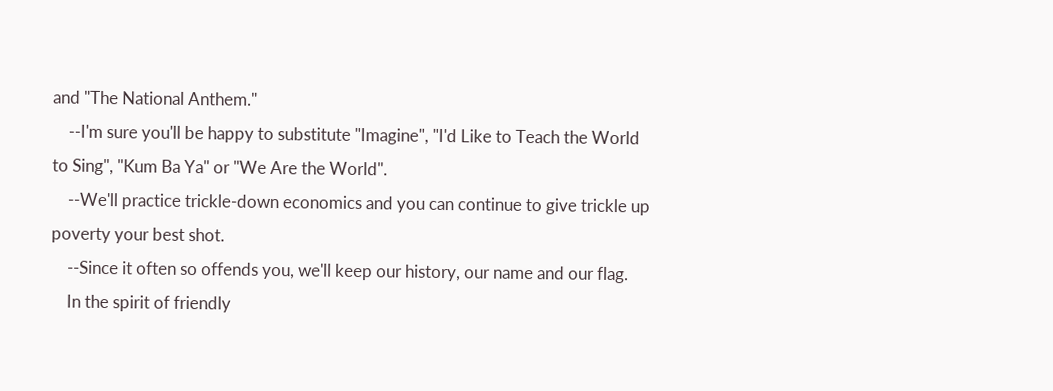and "The National Anthem."
    --I'm sure you'll be happy to substitute "Imagine", "I'd Like to Teach the World to Sing", "Kum Ba Ya" or "We Are the World".
    --We'll practice trickle-down economics and you can continue to give trickle up poverty your best shot.
    --Since it often so offends you, we'll keep our history, our name and our flag.
    In the spirit of friendly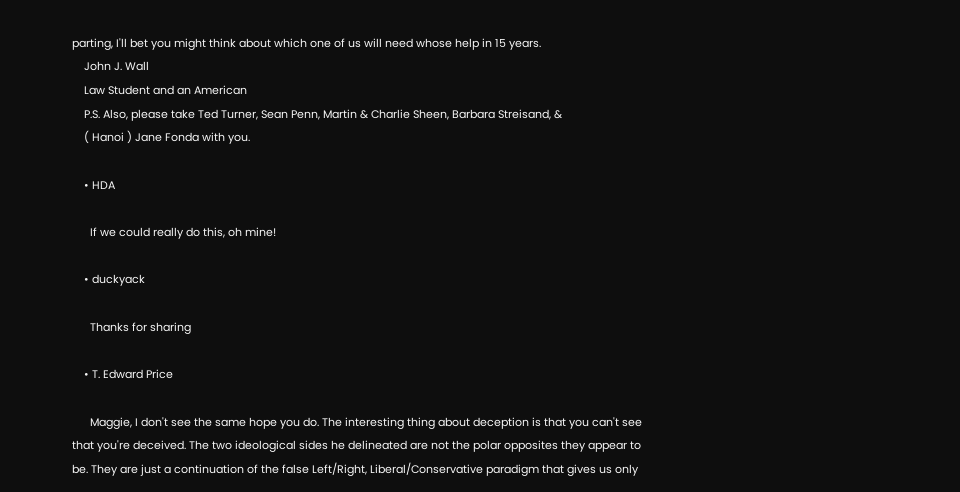parting, I'll bet you might think about which one of us will need whose help in 15 years.
    John J. Wall
    Law Student and an American
    P.S. Also, please take Ted Turner, Sean Penn, Martin & Charlie Sheen, Barbara Streisand, &
    ( Hanoi ) Jane Fonda with you.

    • HDA

      If we could really do this, oh mine!

    • duckyack

      Thanks for sharing

    • T. Edward Price

      Maggie, I don't see the same hope you do. The interesting thing about deception is that you can't see that you're deceived. The two ideological sides he delineated are not the polar opposites they appear to be. They are just a continuation of the false Left/Right, Liberal/Conservative paradigm that gives us only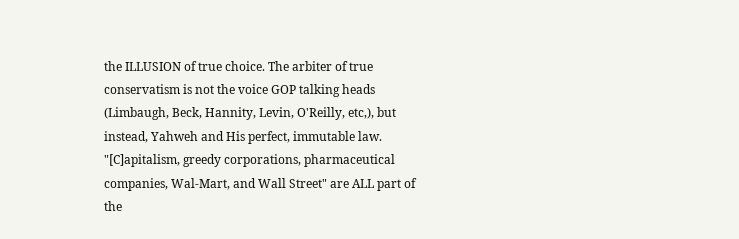the ILLUSION of true choice. The arbiter of true conservatism is not the voice GOP talking heads (Limbaugh, Beck, Hannity, Levin, O'Reilly, etc,), but instead, Yahweh and His perfect, immutable law. "[C]apitalism, greedy corporations, pharmaceutical companies, Wal-Mart, and Wall Street" are ALL part of the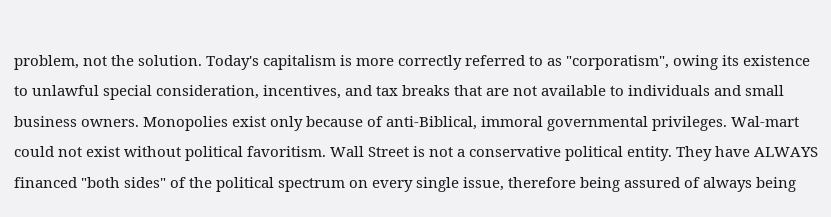problem, not the solution. Today's capitalism is more correctly referred to as "corporatism", owing its existence to unlawful special consideration, incentives, and tax breaks that are not available to individuals and small business owners. Monopolies exist only because of anti-Biblical, immoral governmental privileges. Wal-mart could not exist without political favoritism. Wall Street is not a conservative political entity. They have ALWAYS financed "both sides" of the political spectrum on every single issue, therefore being assured of always being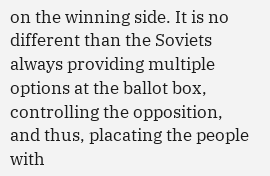on the winning side. It is no different than the Soviets always providing multiple options at the ballot box, controlling the opposition, and thus, placating the people with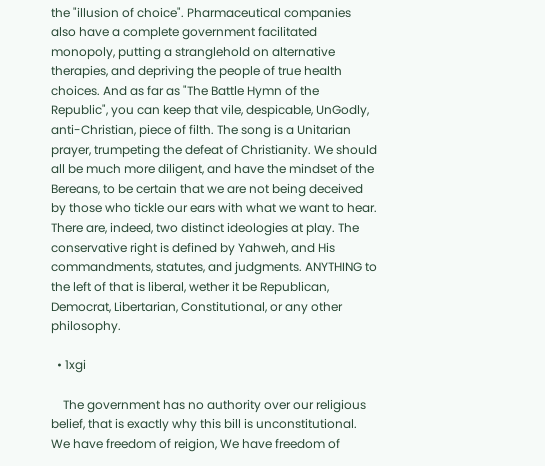the "illusion of choice". Pharmaceutical companies also have a complete government facilitated monopoly, putting a stranglehold on alternative therapies, and depriving the people of true health choices. And as far as "The Battle Hymn of the Republic", you can keep that vile, despicable, UnGodly, anti-Christian, piece of filth. The song is a Unitarian prayer, trumpeting the defeat of Christianity. We should all be much more diligent, and have the mindset of the Bereans, to be certain that we are not being deceived by those who tickle our ears with what we want to hear. There are, indeed, two distinct ideologies at play. The conservative right is defined by Yahweh, and His commandments, statutes, and judgments. ANYTHING to the left of that is liberal, wether it be Republican, Democrat, Libertarian, Constitutional, or any other philosophy.

  • 1xgi

    The government has no authority over our religious belief, that is exactly why this bill is unconstitutional. We have freedom of reigion, We have freedom of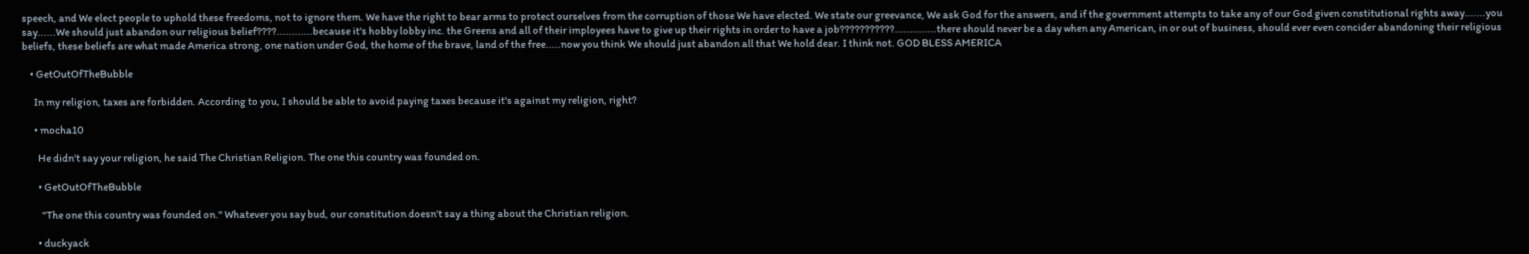speech, and We elect people to uphold these freedoms, not to ignore them. We have the right to bear arms to protect ourselves from the corruption of those We have elected. We state our greevance, We ask God for the answers, and if the government attempts to take any of our God given constitutional rights away.......you say......We should just abandon our religious belief????............because it's hobby lobby inc. the Greens and all of their imployees have to give up their rights in order to have a job???????????..............there should never be a day when any American, in or out of business, should ever even concider abandoning their religious beliefs, these beliefs are what made America strong, one nation under God, the home of the brave, land of the free.....now you think We should just abandon all that We hold dear. I think not. GOD BLESS AMERICA

    • GetOutOfTheBubble

      In my religion, taxes are forbidden. According to you, I should be able to avoid paying taxes because it's against my religion, right?

      • mocha10

        He didn't say your religion, he said The Christian Religion. The one this country was founded on.

        • GetOutOfTheBubble

          "The one this country was founded on." Whatever you say bud, our constitution doesn't say a thing about the Christian religion.

        • duckyack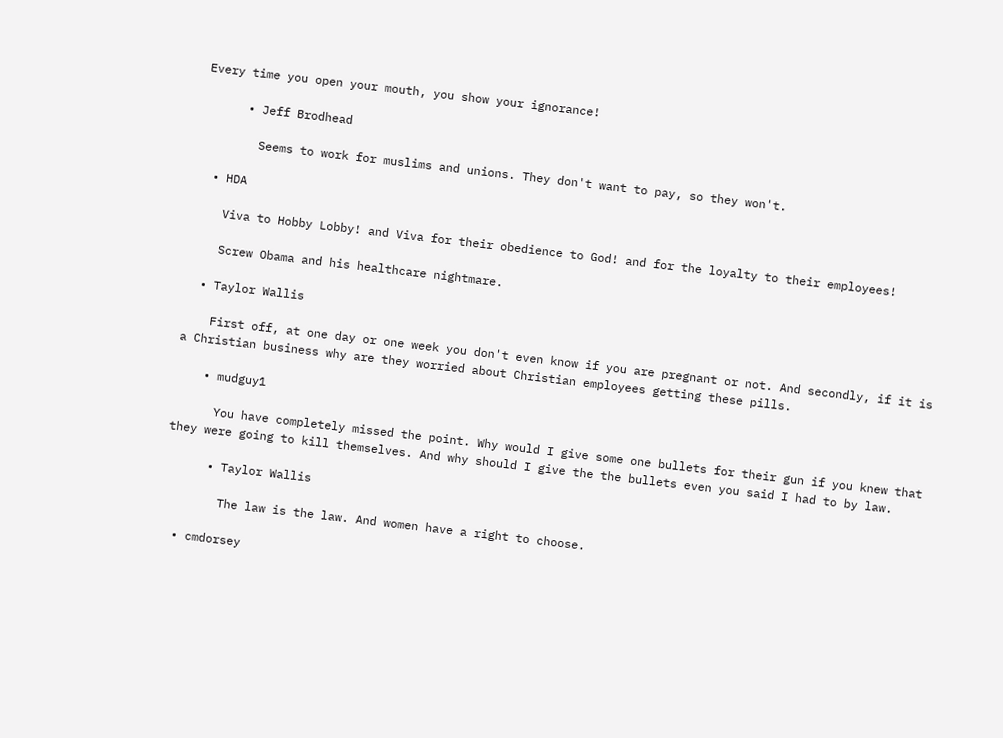Every time you open your mouth, you show your ignorance!

      • Jeff Brodhead

        Seems to work for muslims and unions. They don't want to pay, so they won't.

  • HDA

    Viva to Hobby Lobby! and Viva for their obedience to God! and for the loyalty to their employees!

    Screw Obama and his healthcare nightmare.

  • Taylor Wallis

    First off, at one day or one week you don't even know if you are pregnant or not. And secondly, if it is a Christian business why are they worried about Christian employees getting these pills.

    • mudguy1

      You have completely missed the point. Why would I give some one bullets for their gun if you knew that they were going to kill themselves. And why should I give the the bullets even you said I had to by law.

      • Taylor Wallis

        The law is the law. And women have a right to choose.

  • cmdorsey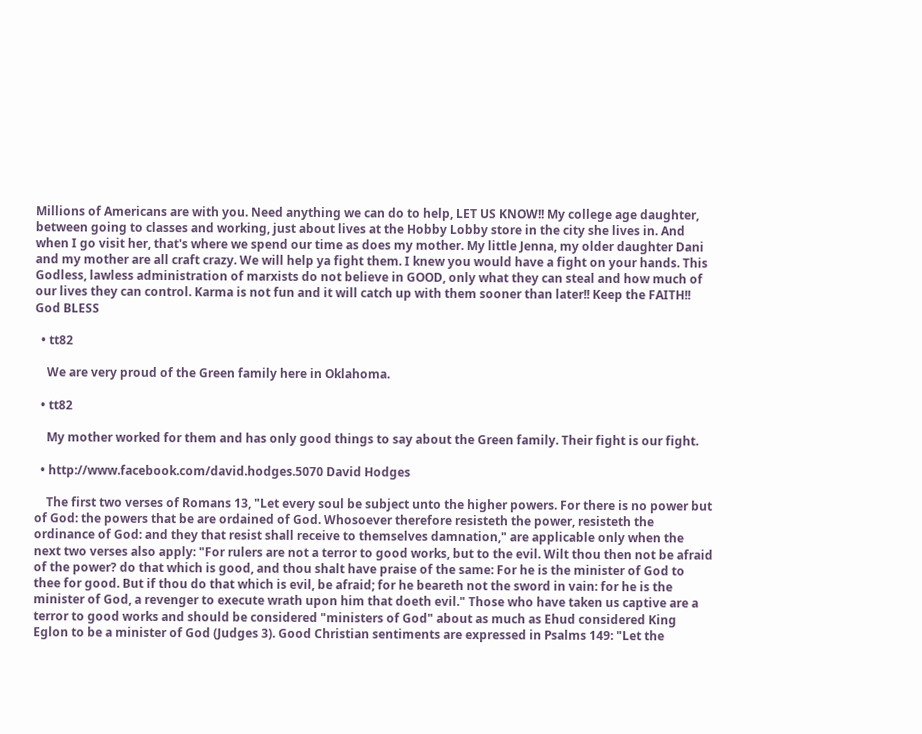Millions of Americans are with you. Need anything we can do to help, LET US KNOW!! My college age daughter, between going to classes and working, just about lives at the Hobby Lobby store in the city she lives in. And when I go visit her, that's where we spend our time as does my mother. My little Jenna, my older daughter Dani and my mother are all craft crazy. We will help ya fight them. I knew you would have a fight on your hands. This Godless, lawless administration of marxists do not believe in GOOD, only what they can steal and how much of our lives they can control. Karma is not fun and it will catch up with them sooner than later!! Keep the FAITH!! God BLESS

  • tt82

    We are very proud of the Green family here in Oklahoma.

  • tt82

    My mother worked for them and has only good things to say about the Green family. Their fight is our fight.

  • http://www.facebook.com/david.hodges.5070 David Hodges

    The first two verses of Romans 13, "Let every soul be subject unto the higher powers. For there is no power but of God: the powers that be are ordained of God. Whosoever therefore resisteth the power, resisteth the ordinance of God: and they that resist shall receive to themselves damnation," are applicable only when the next two verses also apply: "For rulers are not a terror to good works, but to the evil. Wilt thou then not be afraid of the power? do that which is good, and thou shalt have praise of the same: For he is the minister of God to thee for good. But if thou do that which is evil, be afraid; for he beareth not the sword in vain: for he is the minister of God, a revenger to execute wrath upon him that doeth evil." Those who have taken us captive are a terror to good works and should be considered "ministers of God" about as much as Ehud considered King Eglon to be a minister of God (Judges 3). Good Christian sentiments are expressed in Psalms 149: "Let the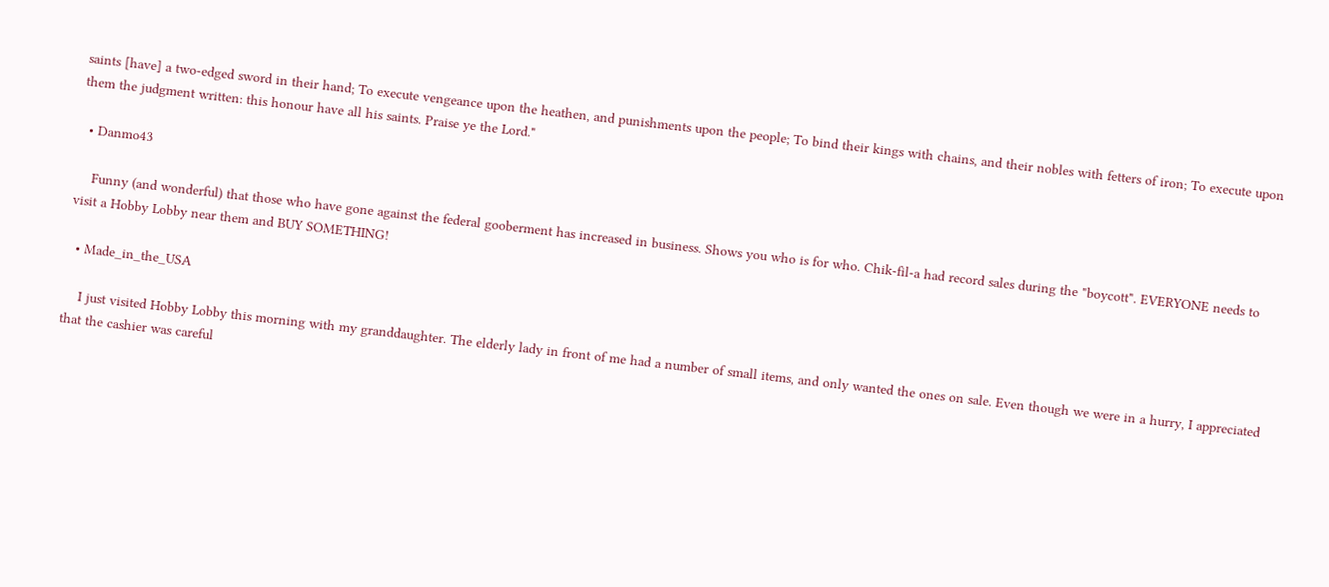saints [have] a two-edged sword in their hand; To execute vengeance upon the heathen, and punishments upon the people; To bind their kings with chains, and their nobles with fetters of iron; To execute upon them the judgment written: this honour have all his saints. Praise ye the Lord."

  • Danmo43

    Funny (and wonderful) that those who have gone against the federal gooberment has increased in business. Shows you who is for who. Chik-fil-a had record sales during the "boycott". EVERYONE needs to visit a Hobby Lobby near them and BUY SOMETHING!

  • Made_in_the_USA

    I just visited Hobby Lobby this morning with my granddaughter. The elderly lady in front of me had a number of small items, and only wanted the ones on sale. Even though we were in a hurry, I appreciated that the cashier was careful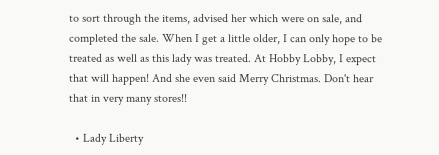to sort through the items, advised her which were on sale, and completed the sale. When I get a little older, I can only hope to be treated as well as this lady was treated. At Hobby Lobby, I expect that will happen! And she even said Merry Christmas. Don't hear that in very many stores!!

  • Lady Liberty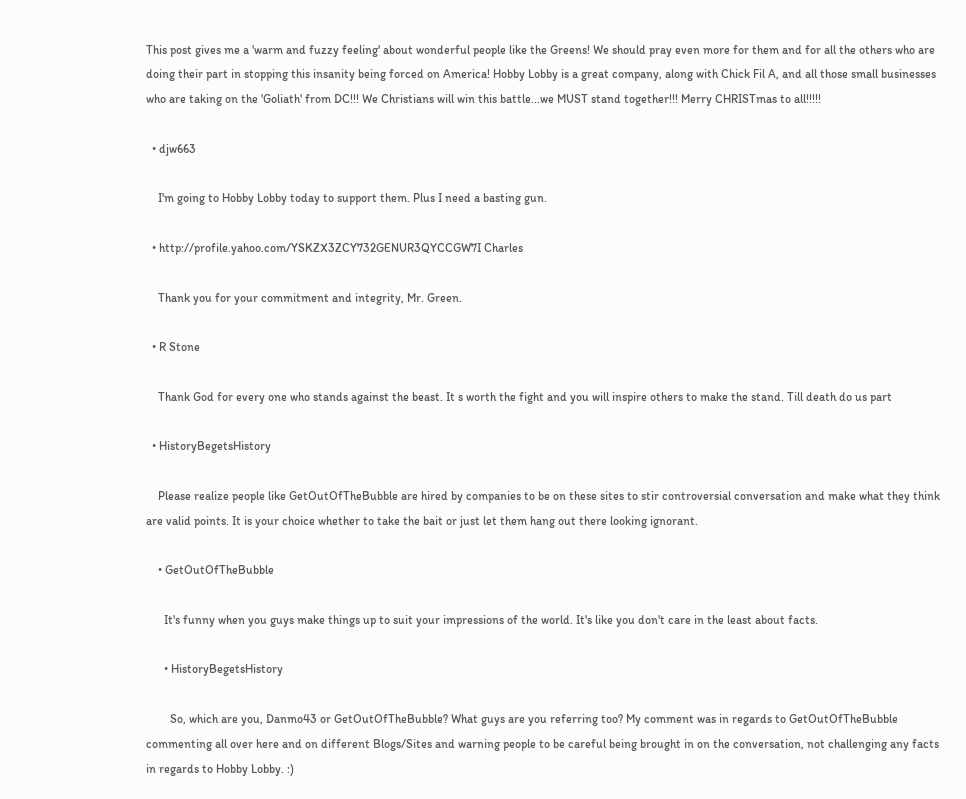This post gives me a 'warm and fuzzy feeling' about wonderful people like the Greens! We should pray even more for them and for all the others who are doing their part in stopping this insanity being forced on America! Hobby Lobby is a great company, along with Chick Fil A, and all those small businesses who are taking on the 'Goliath' from DC!!! We Christians will win this battle...we MUST stand together!!! Merry CHRISTmas to all!!!!!

  • djw663

    I'm going to Hobby Lobby today to support them. Plus I need a basting gun.

  • http://profile.yahoo.com/YSKZX3ZCY732GENUR3QYCCGW7I Charles

    Thank you for your commitment and integrity, Mr. Green.

  • R Stone

    Thank God for every one who stands against the beast. It s worth the fight and you will inspire others to make the stand. Till death do us part

  • HistoryBegetsHistory

    Please realize people like GetOutOfTheBubble are hired by companies to be on these sites to stir controversial conversation and make what they think are valid points. It is your choice whether to take the bait or just let them hang out there looking ignorant.

    • GetOutOfTheBubble

      It's funny when you guys make things up to suit your impressions of the world. It's like you don't care in the least about facts.

      • HistoryBegetsHistory

        So, which are you, Danmo43 or GetOutOfTheBubble? What guys are you referring too? My comment was in regards to GetOutOfTheBubble commenting all over here and on different Blogs/Sites and warning people to be careful being brought in on the conversation, not challenging any facts in regards to Hobby Lobby. :)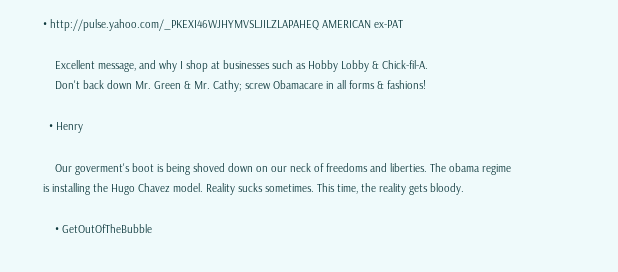• http://pulse.yahoo.com/_PKEXI46WJHYMVSLJILZLAPAHEQ AMERICAN ex-PAT

    Excellent message, and why I shop at businesses such as Hobby Lobby & Chick-fil-A.
    Don't back down Mr. Green & Mr. Cathy; screw Obamacare in all forms & fashions!

  • Henry

    Our goverment's boot is being shoved down on our neck of freedoms and liberties. The obama regime is installing the Hugo Chavez model. Reality sucks sometimes. This time, the reality gets bloody.

    • GetOutOfTheBubble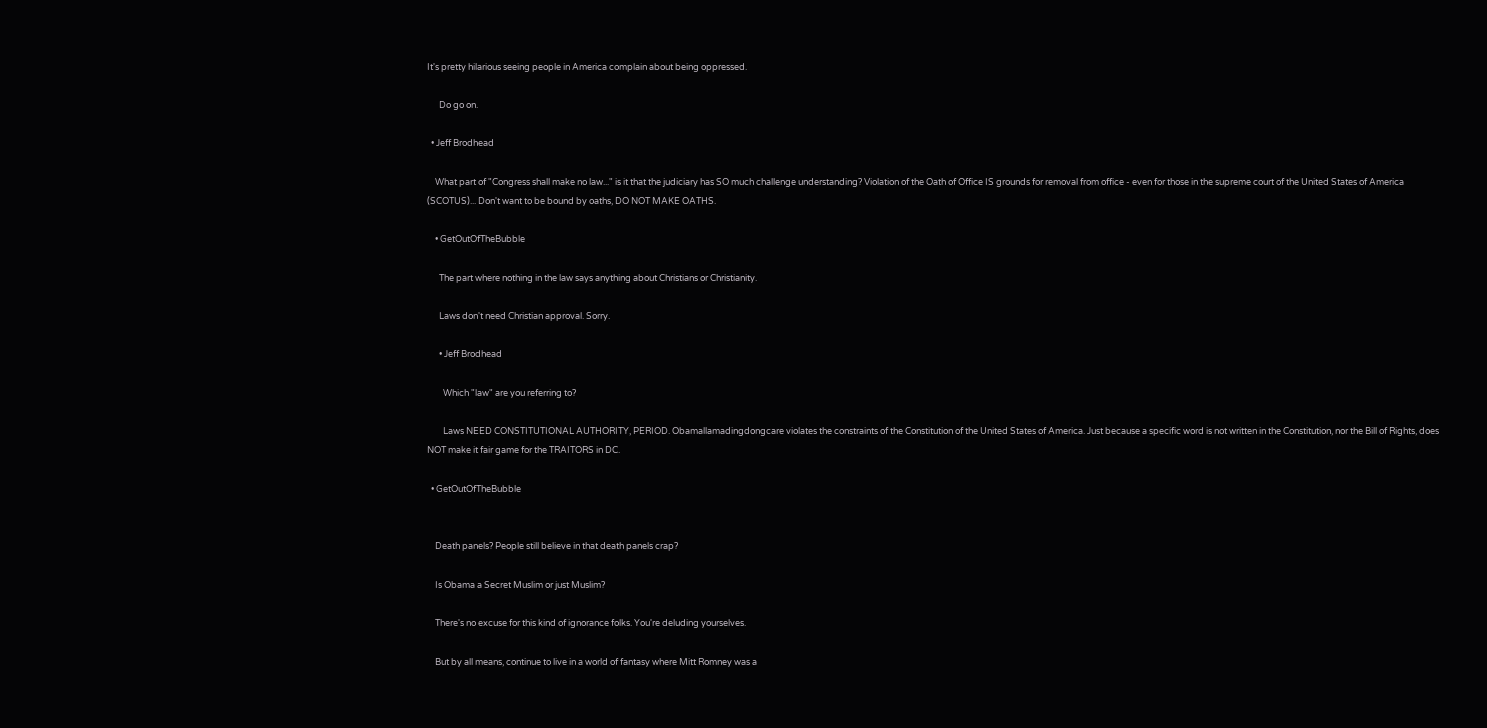It's pretty hilarious seeing people in America complain about being oppressed.

      Do go on.

  • Jeff Brodhead

    What part of "Congress shall make no law..." is it that the judiciary has SO much challenge understanding? Violation of the Oath of Office IS grounds for removal from office - even for those in the supreme court of the United States of America (SCOTUS)... Don't want to be bound by oaths, DO NOT MAKE OATHS.

    • GetOutOfTheBubble

      The part where nothing in the law says anything about Christians or Christianity.

      Laws don't need Christian approval. Sorry.

      • Jeff Brodhead

        Which "law" are you referring to?

        Laws NEED CONSTITUTIONAL AUTHORITY, PERIOD. Obamallamadingdongcare violates the constraints of the Constitution of the United States of America. Just because a specific word is not written in the Constitution, nor the Bill of Rights, does NOT make it fair game for the TRAITORS in DC.

  • GetOutOfTheBubble


    Death panels? People still believe in that death panels crap?

    Is Obama a Secret Muslim or just Muslim?

    There's no excuse for this kind of ignorance folks. You're deluding yourselves.

    But by all means, continue to live in a world of fantasy where Mitt Romney was a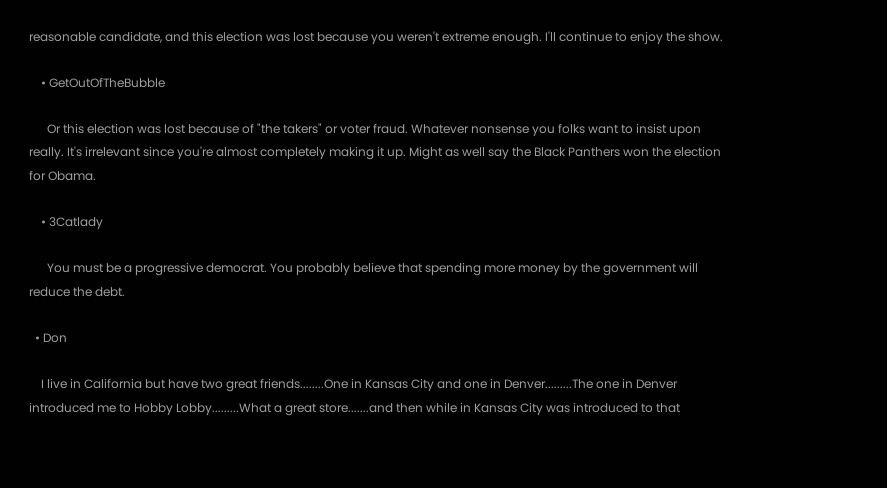reasonable candidate, and this election was lost because you weren't extreme enough. I'll continue to enjoy the show.

    • GetOutOfTheBubble

      Or this election was lost because of "the takers" or voter fraud. Whatever nonsense you folks want to insist upon really. It's irrelevant since you're almost completely making it up. Might as well say the Black Panthers won the election for Obama.

    • 3Catlady

      You must be a progressive democrat. You probably believe that spending more money by the government will reduce the debt.

  • Don

    I live in California but have two great friends........One in Kansas City and one in Denver.........The one in Denver introduced me to Hobby Lobby.........What a great store.......and then while in Kansas City was introduced to that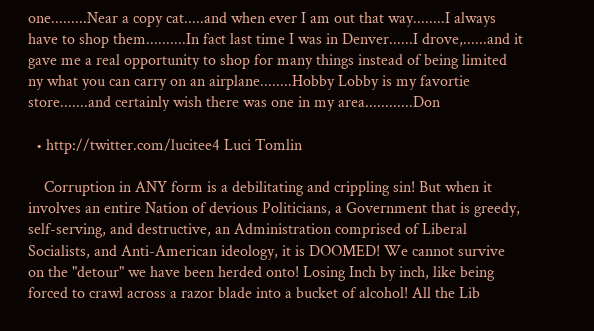one.........Near a copy cat.....and when ever I am out that way........I always have to shop them..........In fact last time I was in Denver......I drove,......and it gave me a real opportunity to shop for many things instead of being limited ny what you can carry on an airplane........Hobby Lobby is my favortie store.......and certainly wish there was one in my area............Don

  • http://twitter.com/lucitee4 Luci Tomlin

    Corruption in ANY form is a debilitating and crippling sin! But when it involves an entire Nation of devious Politicians, a Government that is greedy, self-serving, and destructive, an Administration comprised of Liberal Socialists, and Anti-American ideology, it is DOOMED! We cannot survive on the "detour" we have been herded onto! Losing Inch by inch, like being forced to crawl across a razor blade into a bucket of alcohol! All the Lib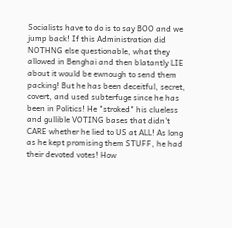Socialists have to do is to say BOO and we jump back! If this Administration did NOTHNG else questionable, what they allowed in Benghai and then blatantly LIE about it would be ewnough to send them packing! But he has been deceitful, secret, covert, and used subterfuge since he has been in Politics! He "stroked" his clueless and gullible VOTING bases that didn't CARE whether he lied to US at ALL! As long as he kept promising them STUFF, he had their devoted votes! How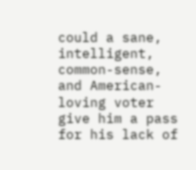could a sane, intelligent, common-sense, and American-loving voter give him a pass for his lack of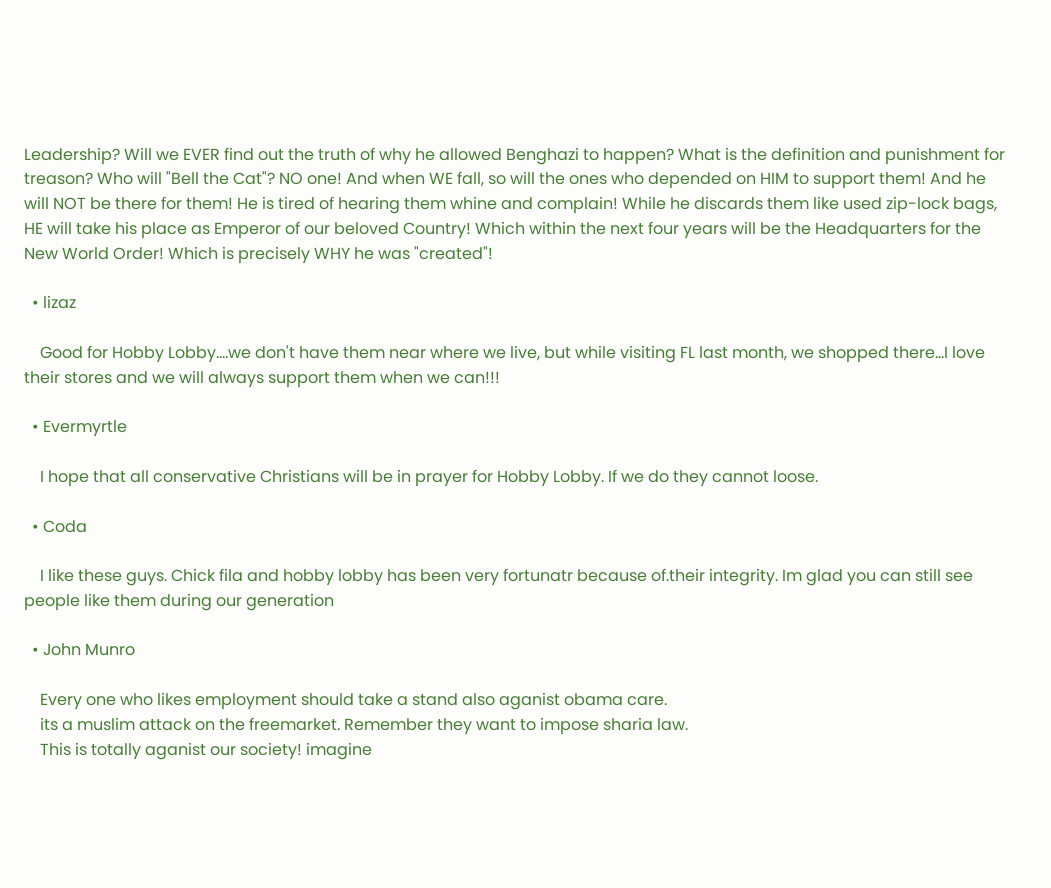Leadership? Will we EVER find out the truth of why he allowed Benghazi to happen? What is the definition and punishment for treason? Who will "Bell the Cat"? NO one! And when WE fall, so will the ones who depended on HIM to support them! And he will NOT be there for them! He is tired of hearing them whine and complain! While he discards them like used zip-lock bags, HE will take his place as Emperor of our beloved Country! Which within the next four years will be the Headquarters for the New World Order! Which is precisely WHY he was "created"!

  • lizaz

    Good for Hobby Lobby....we don't have them near where we live, but while visiting FL last month, we shopped there...I love their stores and we will always support them when we can!!!

  • Evermyrtle

    I hope that all conservative Christians will be in prayer for Hobby Lobby. If we do they cannot loose.

  • Coda

    I like these guys. Chick fila and hobby lobby has been very fortunatr because of.their integrity. Im glad you can still see people like them during our generation

  • John Munro

    Every one who likes employment should take a stand also aganist obama care.
    its a muslim attack on the freemarket. Remember they want to impose sharia law.
    This is totally aganist our society! imagine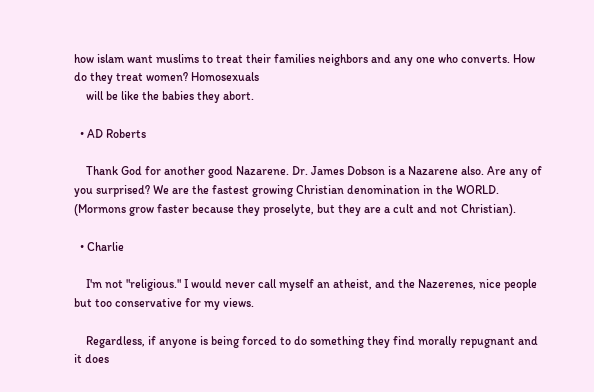how islam want muslims to treat their families neighbors and any one who converts. How do they treat women? Homosexuals
    will be like the babies they abort.

  • AD Roberts

    Thank God for another good Nazarene. Dr. James Dobson is a Nazarene also. Are any of you surprised? We are the fastest growing Christian denomination in the WORLD. (Mormons grow faster because they proselyte, but they are a cult and not Christian).

  • Charlie

    I'm not "religious." I would never call myself an atheist, and the Nazerenes, nice people but too conservative for my views.

    Regardless, if anyone is being forced to do something they find morally repugnant and it does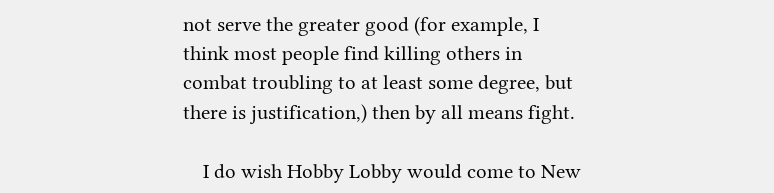not serve the greater good (for example, I think most people find killing others in combat troubling to at least some degree, but there is justification,) then by all means fight.

    I do wish Hobby Lobby would come to New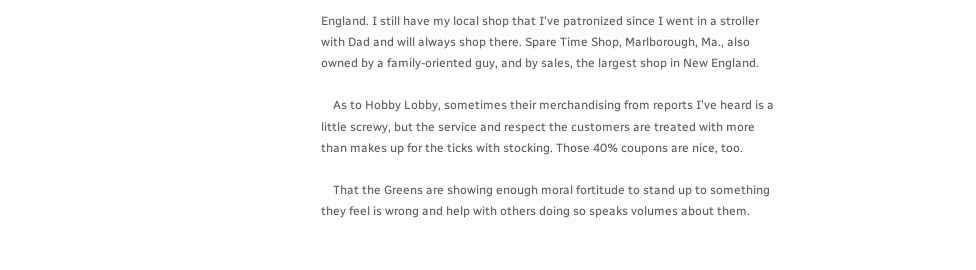England. I still have my local shop that I've patronized since I went in a stroller with Dad and will always shop there. Spare Time Shop, Marlborough, Ma., also owned by a family-oriented guy, and by sales, the largest shop in New England.

    As to Hobby Lobby, sometimes their merchandising from reports I've heard is a little screwy, but the service and respect the customers are treated with more than makes up for the ticks with stocking. Those 40% coupons are nice, too.

    That the Greens are showing enough moral fortitude to stand up to something they feel is wrong and help with others doing so speaks volumes about them.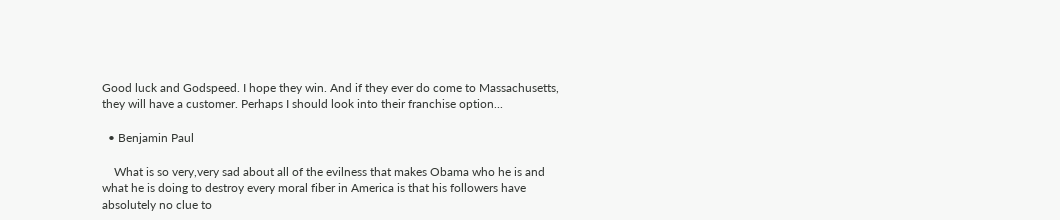Good luck and Godspeed. I hope they win. And if they ever do come to Massachusetts, they will have a customer. Perhaps I should look into their franchise option...

  • Benjamin Paul

    What is so very,very sad about all of the evilness that makes Obama who he is and what he is doing to destroy every moral fiber in America is that his followers have absolutely no clue to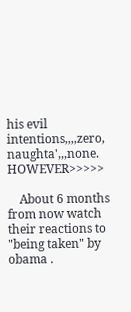his evil intentions,,,,zero, naughta',,,none. HOWEVER>>>>>

    About 6 months from now watch their reactions to "being taken" by obama .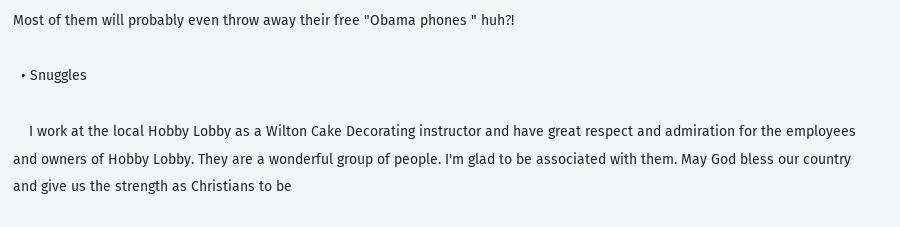Most of them will probably even throw away their free "Obama phones " huh?!

  • Snuggles

    I work at the local Hobby Lobby as a Wilton Cake Decorating instructor and have great respect and admiration for the employees and owners of Hobby Lobby. They are a wonderful group of people. I'm glad to be associated with them. May God bless our country and give us the strength as Christians to be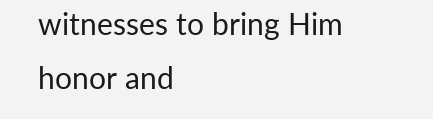witnesses to bring Him honor and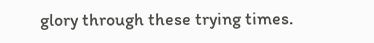glory through these trying times.